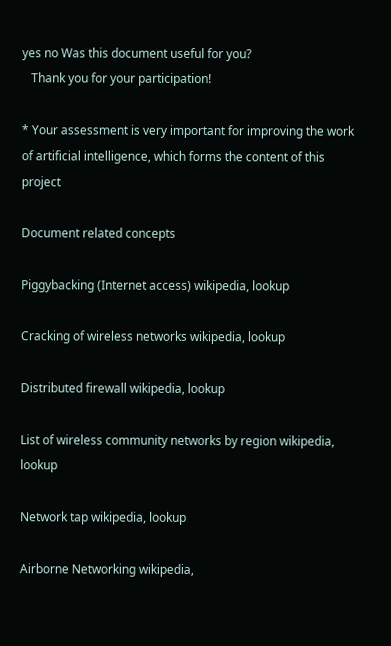yes no Was this document useful for you?
   Thank you for your participation!

* Your assessment is very important for improving the work of artificial intelligence, which forms the content of this project

Document related concepts

Piggybacking (Internet access) wikipedia, lookup

Cracking of wireless networks wikipedia, lookup

Distributed firewall wikipedia, lookup

List of wireless community networks by region wikipedia, lookup

Network tap wikipedia, lookup

Airborne Networking wikipedia,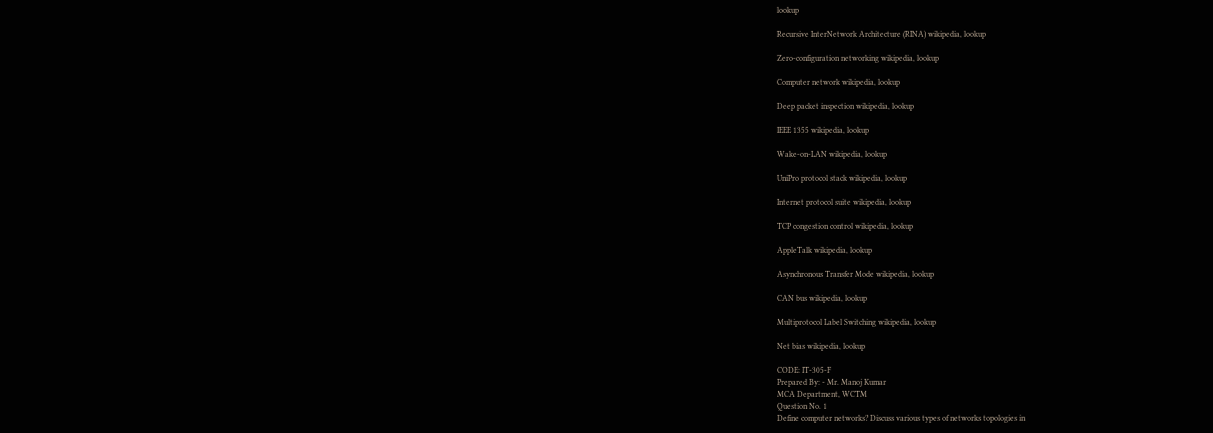lookup

Recursive InterNetwork Architecture (RINA) wikipedia, lookup

Zero-configuration networking wikipedia, lookup

Computer network wikipedia, lookup

Deep packet inspection wikipedia, lookup

IEEE 1355 wikipedia, lookup

Wake-on-LAN wikipedia, lookup

UniPro protocol stack wikipedia, lookup

Internet protocol suite wikipedia, lookup

TCP congestion control wikipedia, lookup

AppleTalk wikipedia, lookup

Asynchronous Transfer Mode wikipedia, lookup

CAN bus wikipedia, lookup

Multiprotocol Label Switching wikipedia, lookup

Net bias wikipedia, lookup

CODE: IT-305-F
Prepared By: - Mr. Manoj Kumar
MCA Department, WCTM
Question No. 1
Define computer networks? Discuss various types of networks topologies in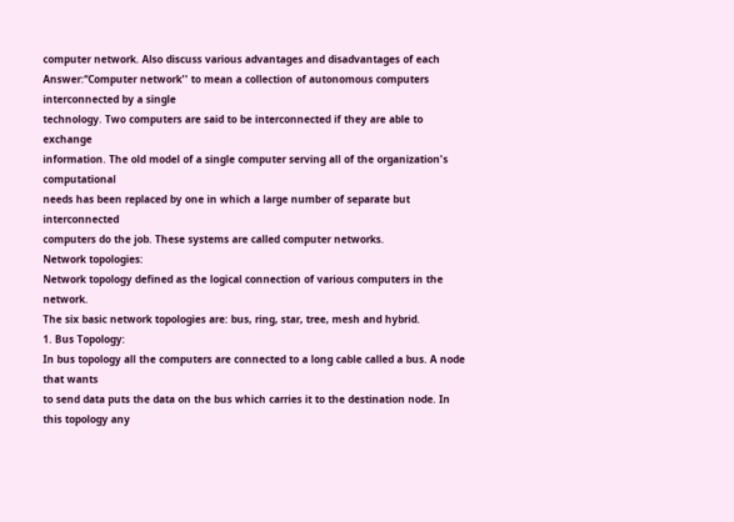computer network. Also discuss various advantages and disadvantages of each
Answer:‘‘Computer network'' to mean a collection of autonomous computers interconnected by a single
technology. Two computers are said to be interconnected if they are able to exchange
information. The old model of a single computer serving all of the organization's computational
needs has been replaced by one in which a large number of separate but interconnected
computers do the job. These systems are called computer networks.
Network topologies:
Network topology defined as the logical connection of various computers in the network.
The six basic network topologies are: bus, ring, star, tree, mesh and hybrid.
1. Bus Topology:
In bus topology all the computers are connected to a long cable called a bus. A node that wants
to send data puts the data on the bus which carries it to the destination node. In this topology any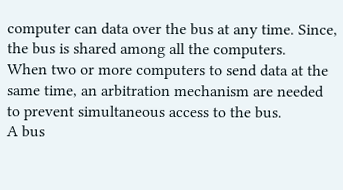computer can data over the bus at any time. Since, the bus is shared among all the computers.
When two or more computers to send data at the same time, an arbitration mechanism are needed
to prevent simultaneous access to the bus.
A bus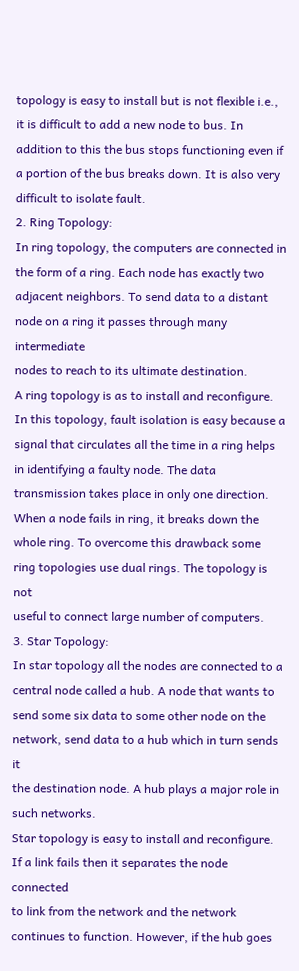topology is easy to install but is not flexible i.e., it is difficult to add a new node to bus. In
addition to this the bus stops functioning even if a portion of the bus breaks down. It is also very
difficult to isolate fault.
2. Ring Topology:
In ring topology, the computers are connected in the form of a ring. Each node has exactly two
adjacent neighbors. To send data to a distant node on a ring it passes through many intermediate
nodes to reach to its ultimate destination.
A ring topology is as to install and reconfigure. In this topology, fault isolation is easy because a
signal that circulates all the time in a ring helps in identifying a faulty node. The data
transmission takes place in only one direction. When a node fails in ring, it breaks down the
whole ring. To overcome this drawback some ring topologies use dual rings. The topology is not
useful to connect large number of computers.
3. Star Topology:
In star topology all the nodes are connected to a central node called a hub. A node that wants to
send some six data to some other node on the network, send data to a hub which in turn sends it
the destination node. A hub plays a major role in such networks.
Star topology is easy to install and reconfigure. If a link fails then it separates the node connected
to link from the network and the network continues to function. However, if the hub goes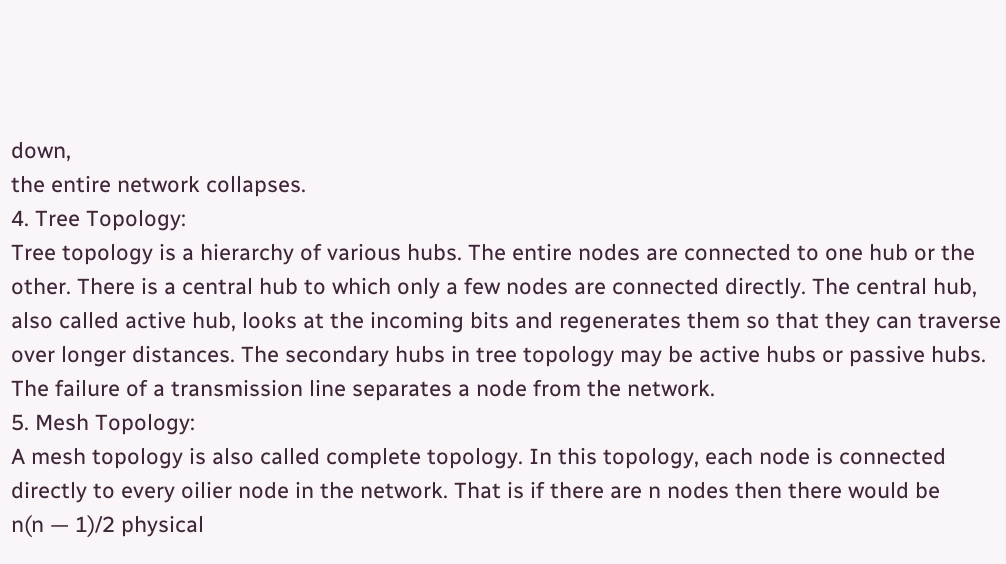down,
the entire network collapses.
4. Tree Topology:
Tree topology is a hierarchy of various hubs. The entire nodes are connected to one hub or the
other. There is a central hub to which only a few nodes are connected directly. The central hub,
also called active hub, looks at the incoming bits and regenerates them so that they can traverse
over longer distances. The secondary hubs in tree topology may be active hubs or passive hubs.
The failure of a transmission line separates a node from the network.
5. Mesh Topology:
A mesh topology is also called complete topology. In this topology, each node is connected
directly to every oilier node in the network. That is if there are n nodes then there would be
n(n — 1)/2 physical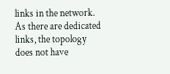links in the network.
As there are dedicated links, the topology does not have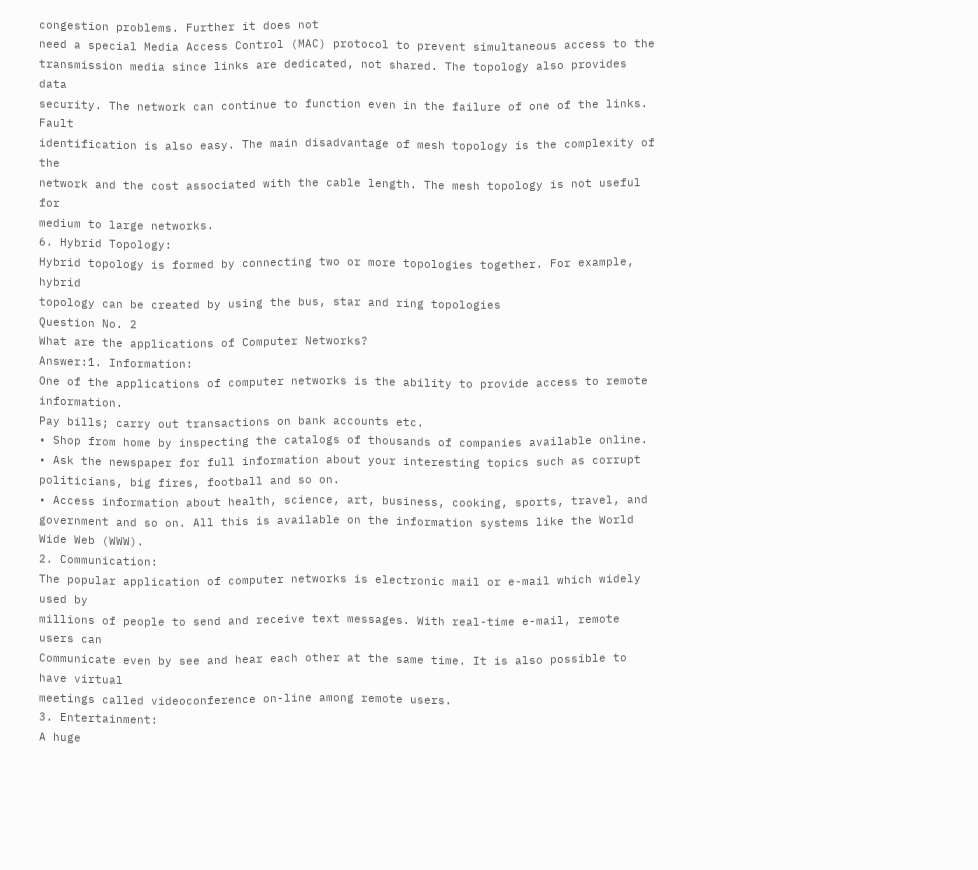congestion problems. Further it does not
need a special Media Access Control (MAC) protocol to prevent simultaneous access to the
transmission media since links are dedicated, not shared. The topology also provides data
security. The network can continue to function even in the failure of one of the links. Fault
identification is also easy. The main disadvantage of mesh topology is the complexity of the
network and the cost associated with the cable length. The mesh topology is not useful for
medium to large networks.
6. Hybrid Topology:
Hybrid topology is formed by connecting two or more topologies together. For example, hybrid
topology can be created by using the bus, star and ring topologies
Question No. 2
What are the applications of Computer Networks?
Answer:1. Information:
One of the applications of computer networks is the ability to provide access to remote information.
Pay bills; carry out transactions on bank accounts etc.
• Shop from home by inspecting the catalogs of thousands of companies available online.
• Ask the newspaper for full information about your interesting topics such as corrupt
politicians, big fires, football and so on.
• Access information about health, science, art, business, cooking, sports, travel, and
government and so on. All this is available on the information systems like the World
Wide Web (WWW).
2. Communication:
The popular application of computer networks is electronic mail or e-mail which widely used by
millions of people to send and receive text messages. With real-time e-mail, remote users can
Communicate even by see and hear each other at the same time. It is also possible to have virtual
meetings called videoconference on-line among remote users.
3. Entertainment:
A huge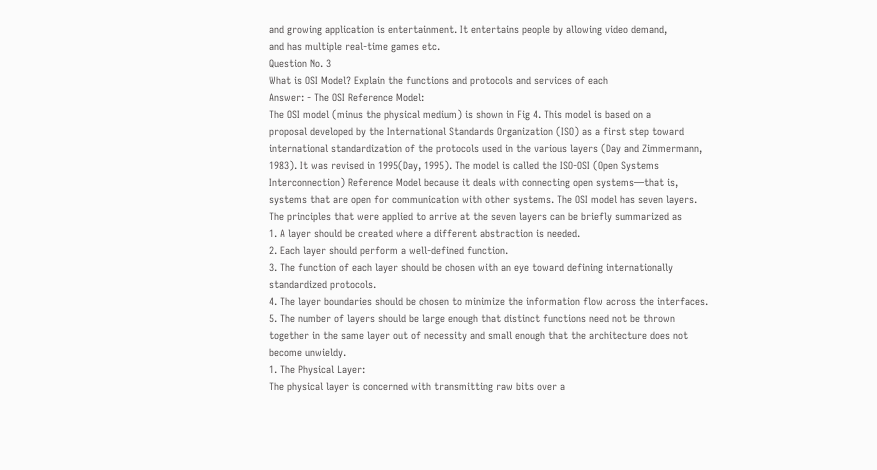and growing application is entertainment. It entertains people by allowing video demand,
and has multiple real-time games etc.
Question No. 3
What is OSI Model? Explain the functions and protocols and services of each
Answer: - The OSI Reference Model:
The OSI model (minus the physical medium) is shown in Fig 4. This model is based on a
proposal developed by the International Standards Organization (ISO) as a first step toward
international standardization of the protocols used in the various layers (Day and Zimmermann,
1983). It was revised in 1995(Day, 1995). The model is called the ISO-OSI (Open Systems
Interconnection) Reference Model because it deals with connecting open systems—that is,
systems that are open for communication with other systems. The OSI model has seven layers.
The principles that were applied to arrive at the seven layers can be briefly summarized as
1. A layer should be created where a different abstraction is needed.
2. Each layer should perform a well-defined function.
3. The function of each layer should be chosen with an eye toward defining internationally
standardized protocols.
4. The layer boundaries should be chosen to minimize the information flow across the interfaces.
5. The number of layers should be large enough that distinct functions need not be thrown
together in the same layer out of necessity and small enough that the architecture does not
become unwieldy.
1. The Physical Layer:
The physical layer is concerned with transmitting raw bits over a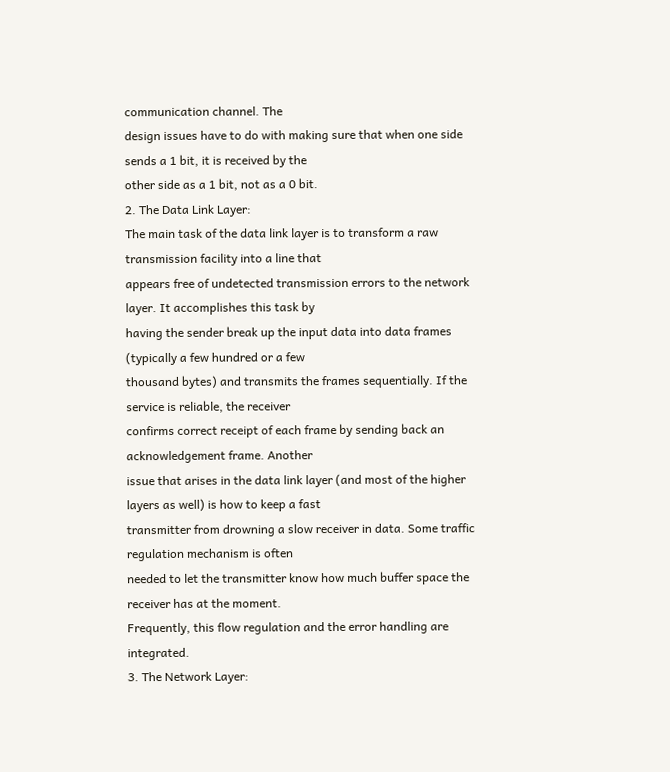communication channel. The
design issues have to do with making sure that when one side sends a 1 bit, it is received by the
other side as a 1 bit, not as a 0 bit.
2. The Data Link Layer:
The main task of the data link layer is to transform a raw transmission facility into a line that
appears free of undetected transmission errors to the network layer. It accomplishes this task by
having the sender break up the input data into data frames (typically a few hundred or a few
thousand bytes) and transmits the frames sequentially. If the service is reliable, the receiver
confirms correct receipt of each frame by sending back an acknowledgement frame. Another
issue that arises in the data link layer (and most of the higher layers as well) is how to keep a fast
transmitter from drowning a slow receiver in data. Some traffic regulation mechanism is often
needed to let the transmitter know how much buffer space the receiver has at the moment.
Frequently, this flow regulation and the error handling are integrated.
3. The Network Layer: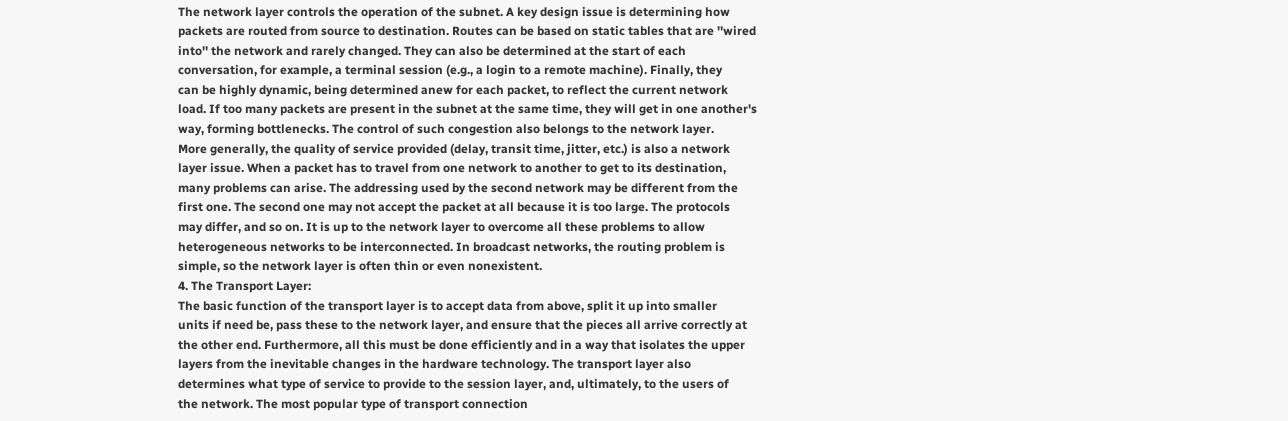The network layer controls the operation of the subnet. A key design issue is determining how
packets are routed from source to destination. Routes can be based on static tables that are ''wired
into'' the network and rarely changed. They can also be determined at the start of each
conversation, for example, a terminal session (e.g., a login to a remote machine). Finally, they
can be highly dynamic, being determined anew for each packet, to reflect the current network
load. If too many packets are present in the subnet at the same time, they will get in one another's
way, forming bottlenecks. The control of such congestion also belongs to the network layer.
More generally, the quality of service provided (delay, transit time, jitter, etc.) is also a network
layer issue. When a packet has to travel from one network to another to get to its destination,
many problems can arise. The addressing used by the second network may be different from the
first one. The second one may not accept the packet at all because it is too large. The protocols
may differ, and so on. It is up to the network layer to overcome all these problems to allow
heterogeneous networks to be interconnected. In broadcast networks, the routing problem is
simple, so the network layer is often thin or even nonexistent.
4. The Transport Layer:
The basic function of the transport layer is to accept data from above, split it up into smaller
units if need be, pass these to the network layer, and ensure that the pieces all arrive correctly at
the other end. Furthermore, all this must be done efficiently and in a way that isolates the upper
layers from the inevitable changes in the hardware technology. The transport layer also
determines what type of service to provide to the session layer, and, ultimately, to the users of
the network. The most popular type of transport connection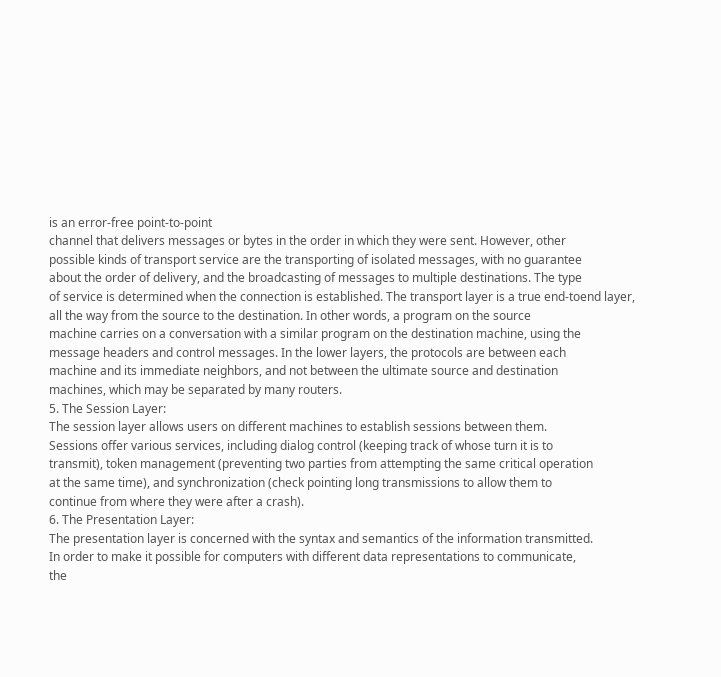is an error-free point-to-point
channel that delivers messages or bytes in the order in which they were sent. However, other
possible kinds of transport service are the transporting of isolated messages, with no guarantee
about the order of delivery, and the broadcasting of messages to multiple destinations. The type
of service is determined when the connection is established. The transport layer is a true end-toend layer, all the way from the source to the destination. In other words, a program on the source
machine carries on a conversation with a similar program on the destination machine, using the
message headers and control messages. In the lower layers, the protocols are between each
machine and its immediate neighbors, and not between the ultimate source and destination
machines, which may be separated by many routers.
5. The Session Layer:
The session layer allows users on different machines to establish sessions between them.
Sessions offer various services, including dialog control (keeping track of whose turn it is to
transmit), token management (preventing two parties from attempting the same critical operation
at the same time), and synchronization (check pointing long transmissions to allow them to
continue from where they were after a crash).
6. The Presentation Layer:
The presentation layer is concerned with the syntax and semantics of the information transmitted.
In order to make it possible for computers with different data representations to communicate,
the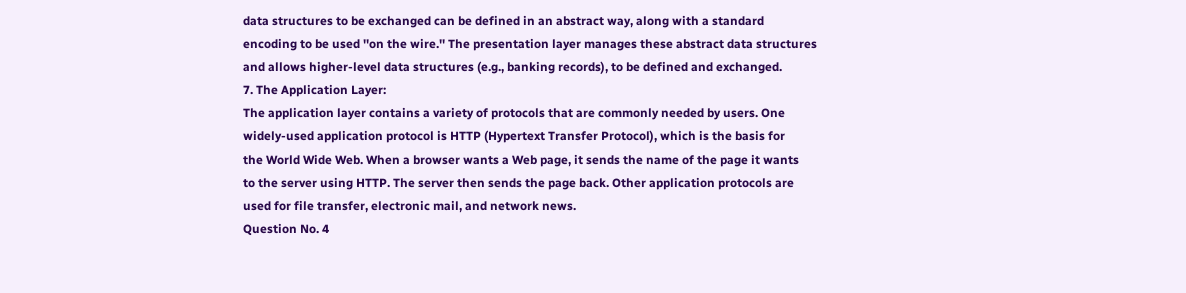data structures to be exchanged can be defined in an abstract way, along with a standard
encoding to be used ''on the wire.'' The presentation layer manages these abstract data structures
and allows higher-level data structures (e.g., banking records), to be defined and exchanged.
7. The Application Layer:
The application layer contains a variety of protocols that are commonly needed by users. One
widely-used application protocol is HTTP (Hypertext Transfer Protocol), which is the basis for
the World Wide Web. When a browser wants a Web page, it sends the name of the page it wants
to the server using HTTP. The server then sends the page back. Other application protocols are
used for file transfer, electronic mail, and network news.
Question No. 4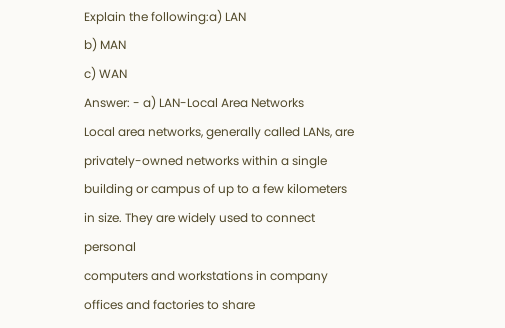Explain the following:a) LAN
b) MAN
c) WAN
Answer: - a) LAN-Local Area Networks
Local area networks, generally called LANs, are privately-owned networks within a single
building or campus of up to a few kilometers in size. They are widely used to connect personal
computers and workstations in company offices and factories to share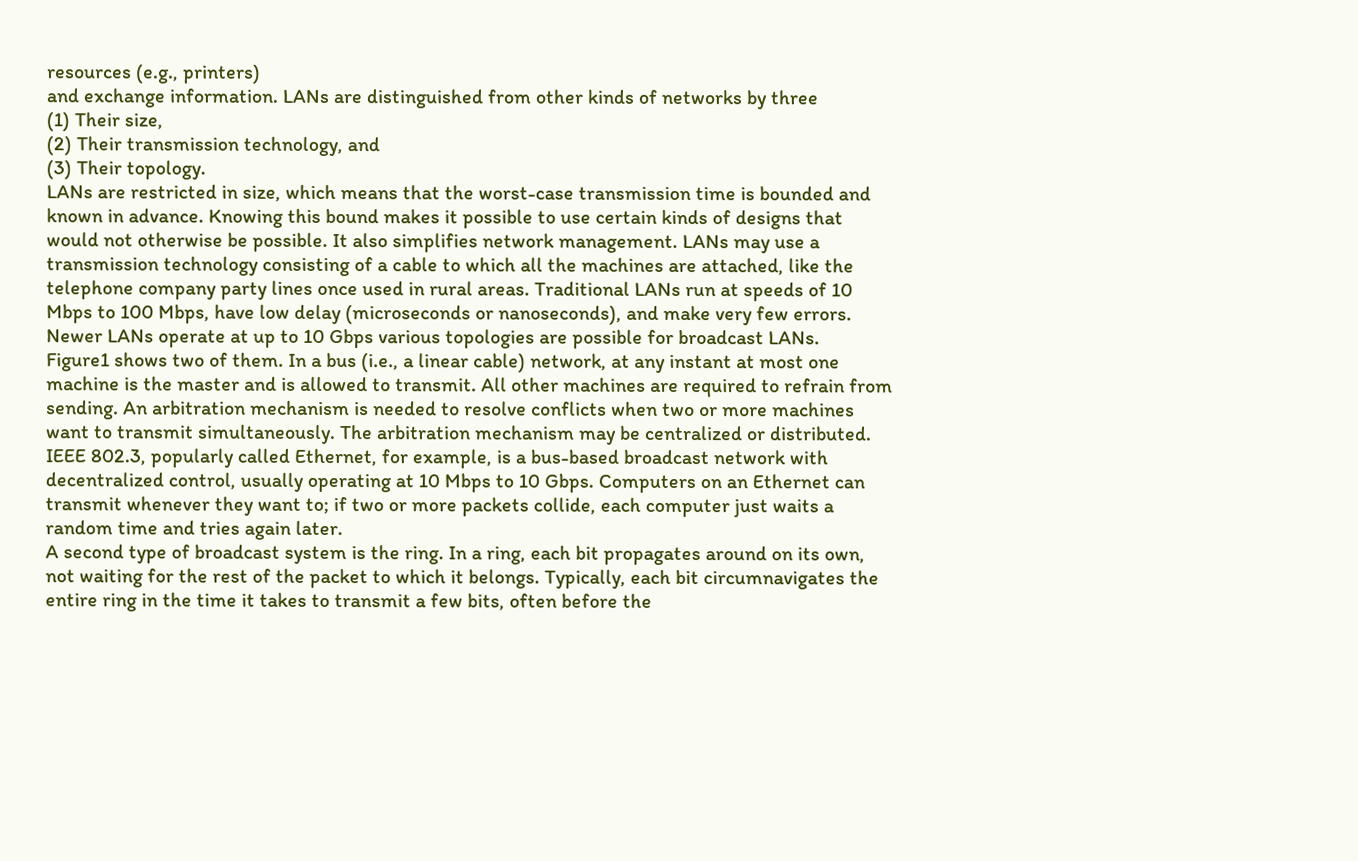resources (e.g., printers)
and exchange information. LANs are distinguished from other kinds of networks by three
(1) Their size,
(2) Their transmission technology, and
(3) Their topology.
LANs are restricted in size, which means that the worst-case transmission time is bounded and
known in advance. Knowing this bound makes it possible to use certain kinds of designs that
would not otherwise be possible. It also simplifies network management. LANs may use a
transmission technology consisting of a cable to which all the machines are attached, like the
telephone company party lines once used in rural areas. Traditional LANs run at speeds of 10
Mbps to 100 Mbps, have low delay (microseconds or nanoseconds), and make very few errors.
Newer LANs operate at up to 10 Gbps various topologies are possible for broadcast LANs.
Figure1 shows two of them. In a bus (i.e., a linear cable) network, at any instant at most one
machine is the master and is allowed to transmit. All other machines are required to refrain from
sending. An arbitration mechanism is needed to resolve conflicts when two or more machines
want to transmit simultaneously. The arbitration mechanism may be centralized or distributed.
IEEE 802.3, popularly called Ethernet, for example, is a bus-based broadcast network with
decentralized control, usually operating at 10 Mbps to 10 Gbps. Computers on an Ethernet can
transmit whenever they want to; if two or more packets collide, each computer just waits a
random time and tries again later.
A second type of broadcast system is the ring. In a ring, each bit propagates around on its own,
not waiting for the rest of the packet to which it belongs. Typically, each bit circumnavigates the
entire ring in the time it takes to transmit a few bits, often before the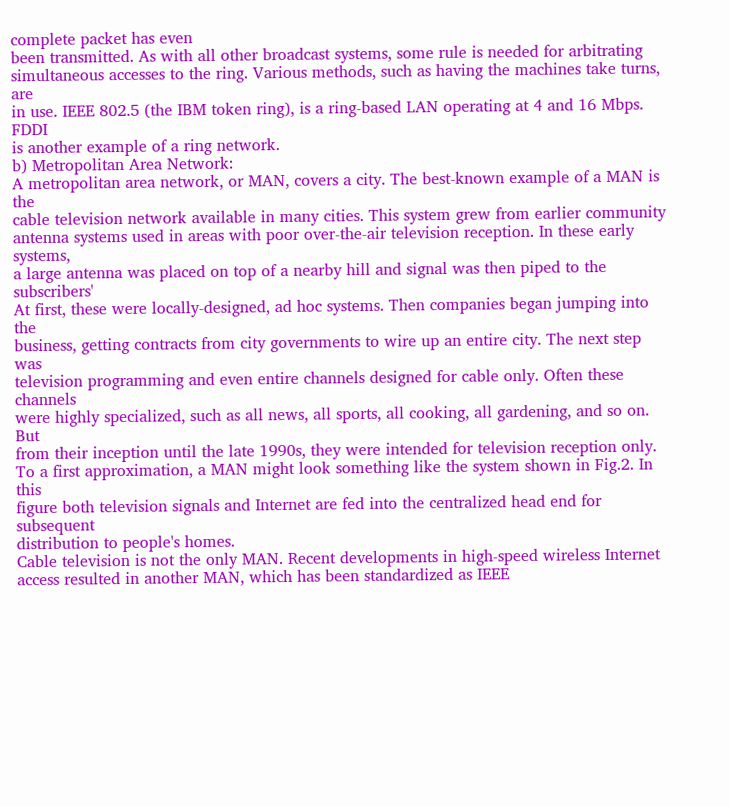complete packet has even
been transmitted. As with all other broadcast systems, some rule is needed for arbitrating
simultaneous accesses to the ring. Various methods, such as having the machines take turns, are
in use. IEEE 802.5 (the IBM token ring), is a ring-based LAN operating at 4 and 16 Mbps. FDDI
is another example of a ring network.
b) Metropolitan Area Network:
A metropolitan area network, or MAN, covers a city. The best-known example of a MAN is the
cable television network available in many cities. This system grew from earlier community
antenna systems used in areas with poor over-the-air television reception. In these early systems,
a large antenna was placed on top of a nearby hill and signal was then piped to the subscribers'
At first, these were locally-designed, ad hoc systems. Then companies began jumping into the
business, getting contracts from city governments to wire up an entire city. The next step was
television programming and even entire channels designed for cable only. Often these channels
were highly specialized, such as all news, all sports, all cooking, all gardening, and so on. But
from their inception until the late 1990s, they were intended for television reception only.
To a first approximation, a MAN might look something like the system shown in Fig.2. In this
figure both television signals and Internet are fed into the centralized head end for subsequent
distribution to people's homes.
Cable television is not the only MAN. Recent developments in high-speed wireless Internet
access resulted in another MAN, which has been standardized as IEEE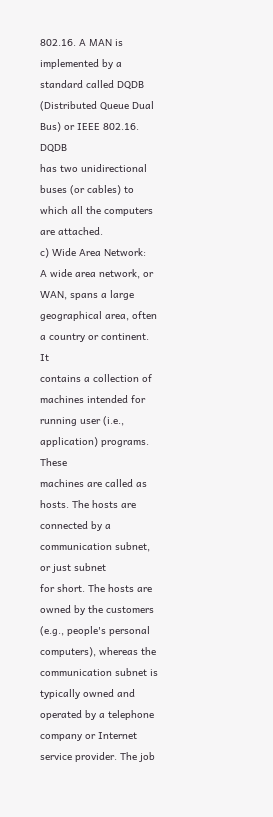802.16. A MAN is
implemented by a standard called DQDB (Distributed Queue Dual Bus) or IEEE 802.16. DQDB
has two unidirectional buses (or cables) to which all the computers are attached.
c) Wide Area Network:
A wide area network, or WAN, spans a large geographical area, often a country or continent. It
contains a collection of machines intended for running user (i.e., application) programs. These
machines are called as hosts. The hosts are connected by a communication subnet, or just subnet
for short. The hosts are owned by the customers (e.g., people's personal computers), whereas the
communication subnet is typically owned and operated by a telephone company or Internet
service provider. The job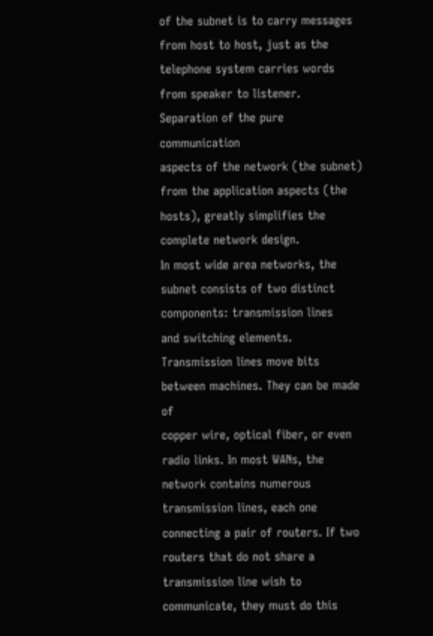of the subnet is to carry messages from host to host, just as the
telephone system carries words from speaker to listener. Separation of the pure communication
aspects of the network (the subnet) from the application aspects (the hosts), greatly simplifies the
complete network design.
In most wide area networks, the subnet consists of two distinct components: transmission lines
and switching elements. Transmission lines move bits between machines. They can be made of
copper wire, optical fiber, or even radio links. In most WANs, the network contains numerous
transmission lines, each one connecting a pair of routers. If two routers that do not share a
transmission line wish to communicate, they must do this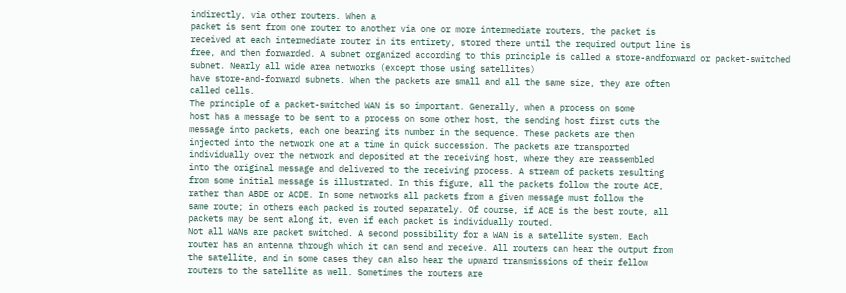indirectly, via other routers. When a
packet is sent from one router to another via one or more intermediate routers, the packet is
received at each intermediate router in its entirety, stored there until the required output line is
free, and then forwarded. A subnet organized according to this principle is called a store-andforward or packet-switched subnet. Nearly all wide area networks (except those using satellites)
have store-and-forward subnets. When the packets are small and all the same size, they are often
called cells.
The principle of a packet-switched WAN is so important. Generally, when a process on some
host has a message to be sent to a process on some other host, the sending host first cuts the
message into packets, each one bearing its number in the sequence. These packets are then
injected into the network one at a time in quick succession. The packets are transported
individually over the network and deposited at the receiving host, where they are reassembled
into the original message and delivered to the receiving process. A stream of packets resulting
from some initial message is illustrated. In this figure, all the packets follow the route ACE,
rather than ABDE or ACDE. In some networks all packets from a given message must follow the
same route; in others each packed is routed separately. Of course, if ACE is the best route, all
packets may be sent along it, even if each packet is individually routed.
Not all WANs are packet switched. A second possibility for a WAN is a satellite system. Each
router has an antenna through which it can send and receive. All routers can hear the output from
the satellite, and in some cases they can also hear the upward transmissions of their fellow
routers to the satellite as well. Sometimes the routers are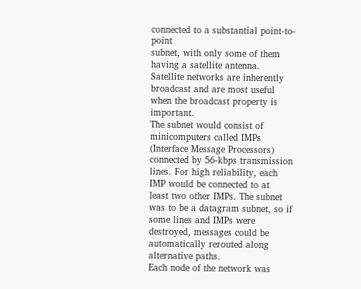connected to a substantial point-to-point
subnet, with only some of them having a satellite antenna. Satellite networks are inherently
broadcast and are most useful when the broadcast property is important.
The subnet would consist of minicomputers called IMPs (Interface Message Processors)
connected by 56-kbps transmission lines. For high reliability, each IMP would be connected to at
least two other IMPs. The subnet was to be a datagram subnet, so if some lines and IMPs were
destroyed, messages could be automatically rerouted along alternative paths.
Each node of the network was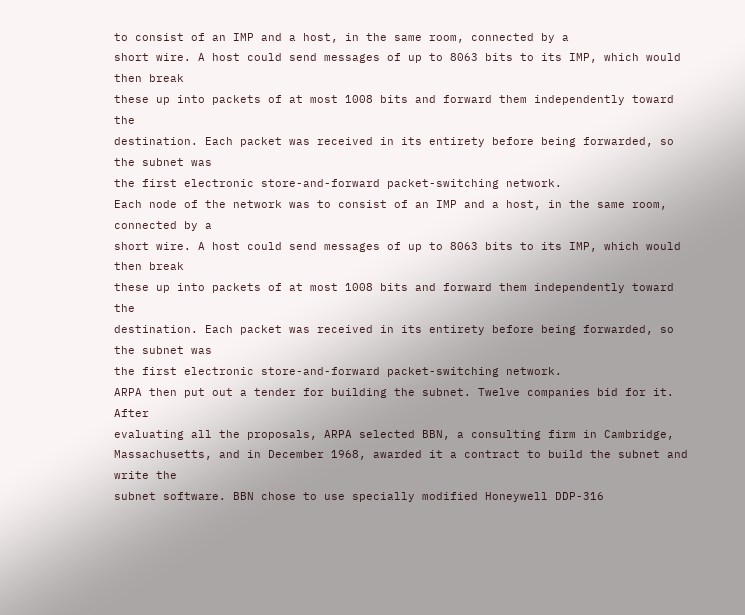to consist of an IMP and a host, in the same room, connected by a
short wire. A host could send messages of up to 8063 bits to its IMP, which would then break
these up into packets of at most 1008 bits and forward them independently toward the
destination. Each packet was received in its entirety before being forwarded, so the subnet was
the first electronic store-and-forward packet-switching network.
Each node of the network was to consist of an IMP and a host, in the same room, connected by a
short wire. A host could send messages of up to 8063 bits to its IMP, which would then break
these up into packets of at most 1008 bits and forward them independently toward the
destination. Each packet was received in its entirety before being forwarded, so the subnet was
the first electronic store-and-forward packet-switching network.
ARPA then put out a tender for building the subnet. Twelve companies bid for it. After
evaluating all the proposals, ARPA selected BBN, a consulting firm in Cambridge,
Massachusetts, and in December 1968, awarded it a contract to build the subnet and write the
subnet software. BBN chose to use specially modified Honeywell DDP-316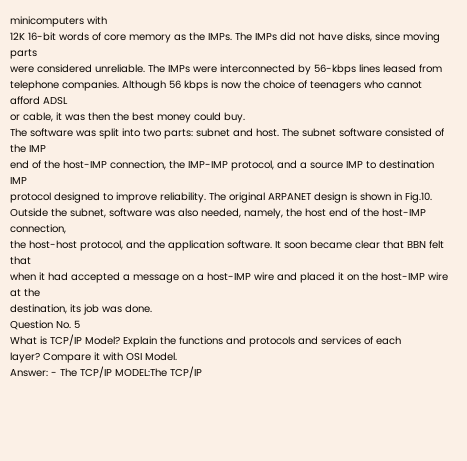minicomputers with
12K 16-bit words of core memory as the IMPs. The IMPs did not have disks, since moving parts
were considered unreliable. The IMPs were interconnected by 56-kbps lines leased from
telephone companies. Although 56 kbps is now the choice of teenagers who cannot afford ADSL
or cable, it was then the best money could buy.
The software was split into two parts: subnet and host. The subnet software consisted of the IMP
end of the host-IMP connection, the IMP-IMP protocol, and a source IMP to destination IMP
protocol designed to improve reliability. The original ARPANET design is shown in Fig.10.
Outside the subnet, software was also needed, namely, the host end of the host-IMP connection,
the host-host protocol, and the application software. It soon became clear that BBN felt that
when it had accepted a message on a host-IMP wire and placed it on the host-IMP wire at the
destination, its job was done.
Question No. 5
What is TCP/IP Model? Explain the functions and protocols and services of each
layer? Compare it with OSI Model.
Answer: - The TCP/IP MODEL:The TCP/IP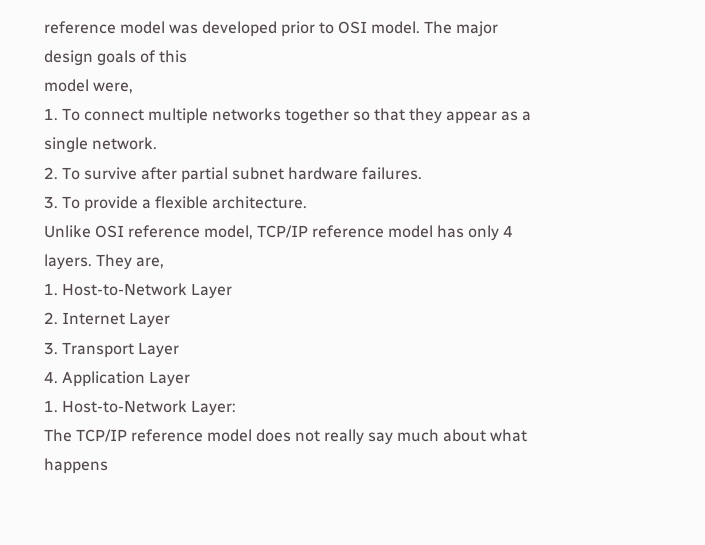reference model was developed prior to OSI model. The major design goals of this
model were,
1. To connect multiple networks together so that they appear as a single network.
2. To survive after partial subnet hardware failures.
3. To provide a flexible architecture.
Unlike OSI reference model, TCP/IP reference model has only 4 layers. They are,
1. Host-to-Network Layer
2. Internet Layer
3. Transport Layer
4. Application Layer
1. Host-to-Network Layer:
The TCP/IP reference model does not really say much about what happens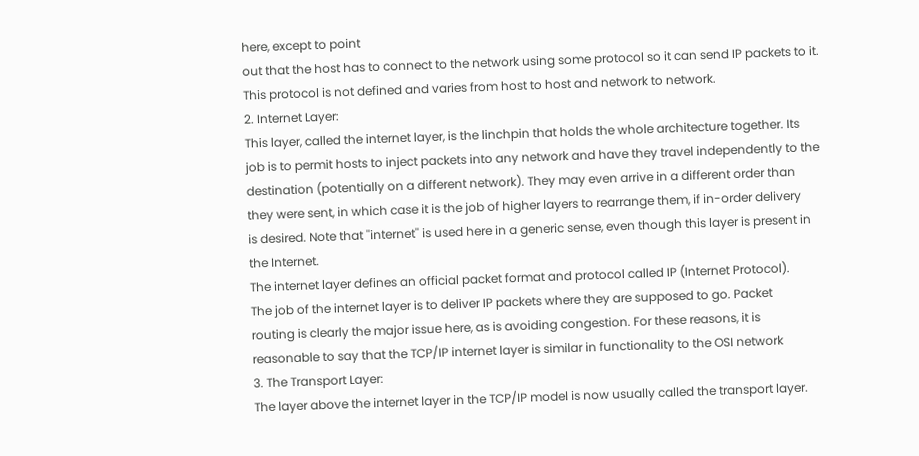here, except to point
out that the host has to connect to the network using some protocol so it can send IP packets to it.
This protocol is not defined and varies from host to host and network to network.
2. Internet Layer:
This layer, called the internet layer, is the linchpin that holds the whole architecture together. Its
job is to permit hosts to inject packets into any network and have they travel independently to the
destination (potentially on a different network). They may even arrive in a different order than
they were sent, in which case it is the job of higher layers to rearrange them, if in-order delivery
is desired. Note that ''internet'' is used here in a generic sense, even though this layer is present in
the Internet.
The internet layer defines an official packet format and protocol called IP (Internet Protocol).
The job of the internet layer is to deliver IP packets where they are supposed to go. Packet
routing is clearly the major issue here, as is avoiding congestion. For these reasons, it is
reasonable to say that the TCP/IP internet layer is similar in functionality to the OSI network
3. The Transport Layer:
The layer above the internet layer in the TCP/IP model is now usually called the transport layer.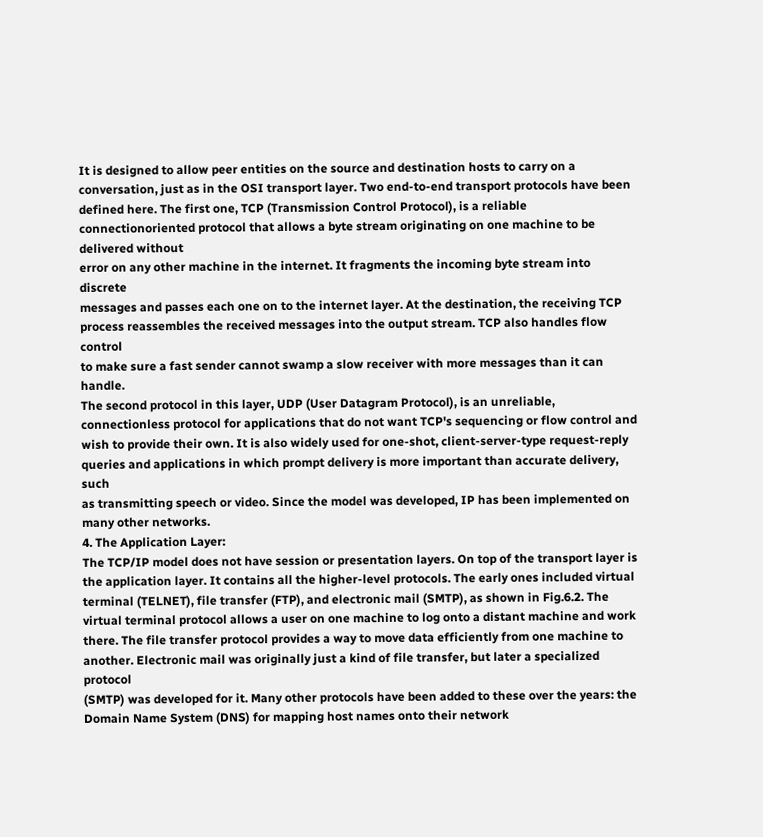It is designed to allow peer entities on the source and destination hosts to carry on a
conversation, just as in the OSI transport layer. Two end-to-end transport protocols have been
defined here. The first one, TCP (Transmission Control Protocol), is a reliable connectionoriented protocol that allows a byte stream originating on one machine to be delivered without
error on any other machine in the internet. It fragments the incoming byte stream into discrete
messages and passes each one on to the internet layer. At the destination, the receiving TCP
process reassembles the received messages into the output stream. TCP also handles flow control
to make sure a fast sender cannot swamp a slow receiver with more messages than it can handle.
The second protocol in this layer, UDP (User Datagram Protocol), is an unreliable,
connectionless protocol for applications that do not want TCP's sequencing or flow control and
wish to provide their own. It is also widely used for one-shot, client-server-type request-reply
queries and applications in which prompt delivery is more important than accurate delivery, such
as transmitting speech or video. Since the model was developed, IP has been implemented on
many other networks.
4. The Application Layer:
The TCP/IP model does not have session or presentation layers. On top of the transport layer is
the application layer. It contains all the higher-level protocols. The early ones included virtual
terminal (TELNET), file transfer (FTP), and electronic mail (SMTP), as shown in Fig.6.2. The
virtual terminal protocol allows a user on one machine to log onto a distant machine and work
there. The file transfer protocol provides a way to move data efficiently from one machine to
another. Electronic mail was originally just a kind of file transfer, but later a specialized protocol
(SMTP) was developed for it. Many other protocols have been added to these over the years: the
Domain Name System (DNS) for mapping host names onto their network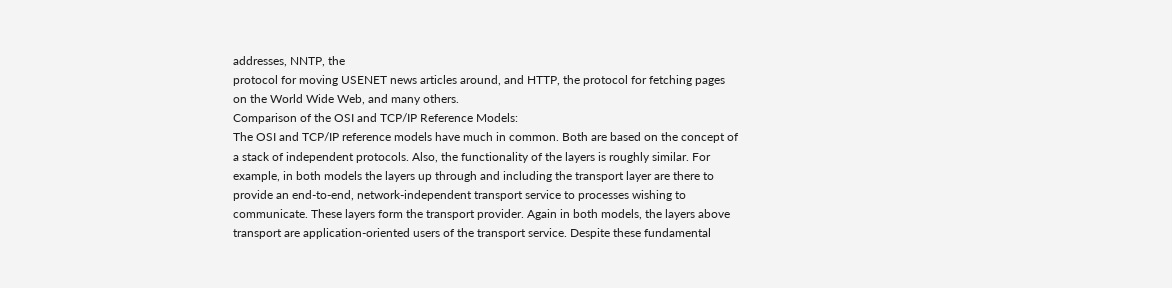addresses, NNTP, the
protocol for moving USENET news articles around, and HTTP, the protocol for fetching pages
on the World Wide Web, and many others.
Comparison of the OSI and TCP/IP Reference Models:
The OSI and TCP/IP reference models have much in common. Both are based on the concept of
a stack of independent protocols. Also, the functionality of the layers is roughly similar. For
example, in both models the layers up through and including the transport layer are there to
provide an end-to-end, network-independent transport service to processes wishing to
communicate. These layers form the transport provider. Again in both models, the layers above
transport are application-oriented users of the transport service. Despite these fundamental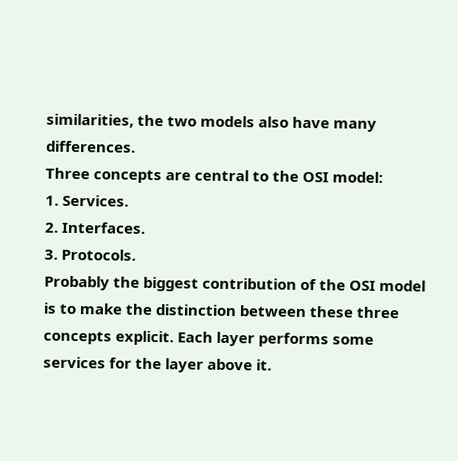similarities, the two models also have many differences.
Three concepts are central to the OSI model:
1. Services.
2. Interfaces.
3. Protocols.
Probably the biggest contribution of the OSI model is to make the distinction between these three
concepts explicit. Each layer performs some services for the layer above it.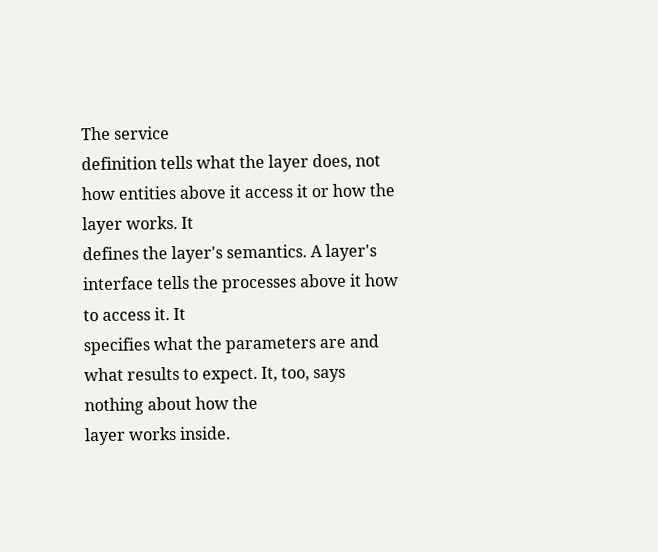The service
definition tells what the layer does, not how entities above it access it or how the layer works. It
defines the layer's semantics. A layer's interface tells the processes above it how to access it. It
specifies what the parameters are and what results to expect. It, too, says nothing about how the
layer works inside.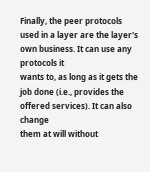Finally, the peer protocols used in a layer are the layer's own business. It can use any protocols it
wants to, as long as it gets the job done (i.e., provides the offered services). It can also change
them at will without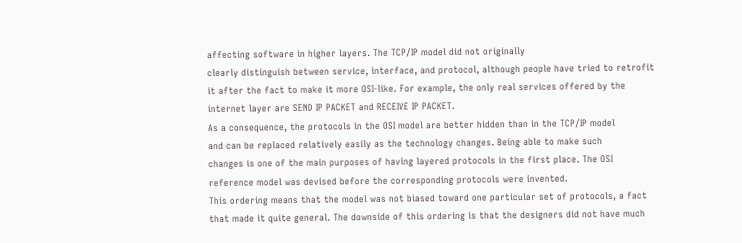affecting software in higher layers. The TCP/IP model did not originally
clearly distinguish between service, interface, and protocol, although people have tried to retrofit
it after the fact to make it more OSI-like. For example, the only real services offered by the
internet layer are SEND IP PACKET and RECEIVE IP PACKET.
As a consequence, the protocols in the OSI model are better hidden than in the TCP/IP model
and can be replaced relatively easily as the technology changes. Being able to make such
changes is one of the main purposes of having layered protocols in the first place. The OSI
reference model was devised before the corresponding protocols were invented.
This ordering means that the model was not biased toward one particular set of protocols, a fact
that made it quite general. The downside of this ordering is that the designers did not have much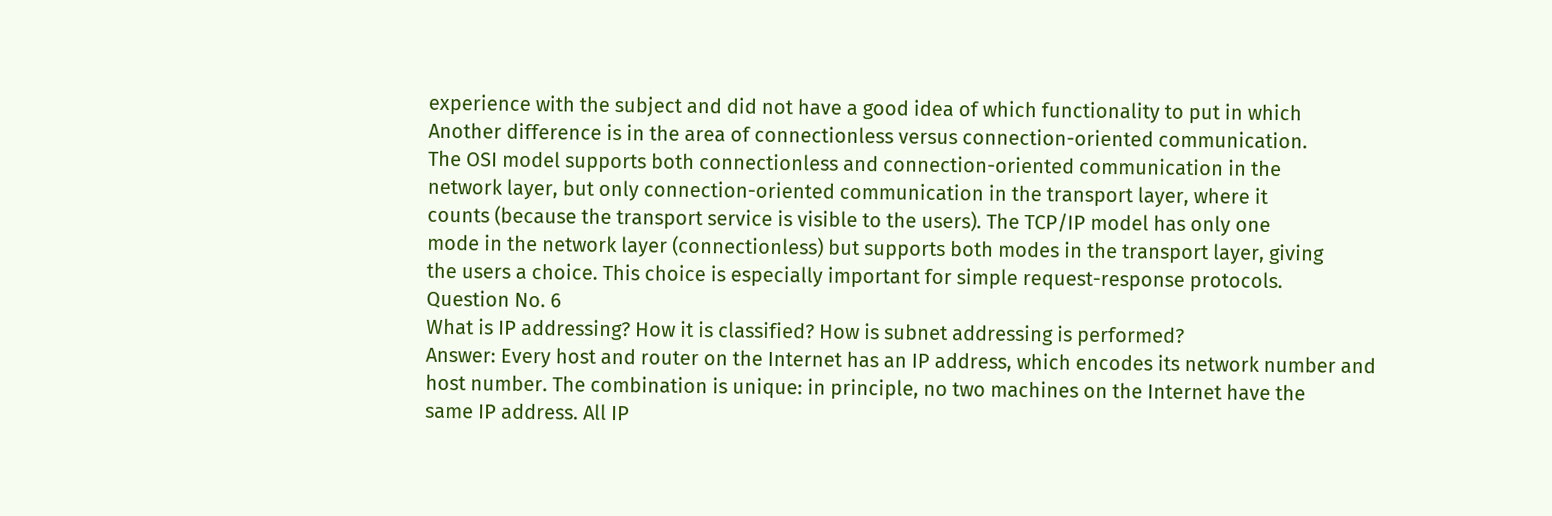experience with the subject and did not have a good idea of which functionality to put in which
Another difference is in the area of connectionless versus connection-oriented communication.
The OSI model supports both connectionless and connection-oriented communication in the
network layer, but only connection-oriented communication in the transport layer, where it
counts (because the transport service is visible to the users). The TCP/IP model has only one
mode in the network layer (connectionless) but supports both modes in the transport layer, giving
the users a choice. This choice is especially important for simple request-response protocols.
Question No. 6
What is IP addressing? How it is classified? How is subnet addressing is performed?
Answer: Every host and router on the Internet has an IP address, which encodes its network number and
host number. The combination is unique: in principle, no two machines on the Internet have the
same IP address. All IP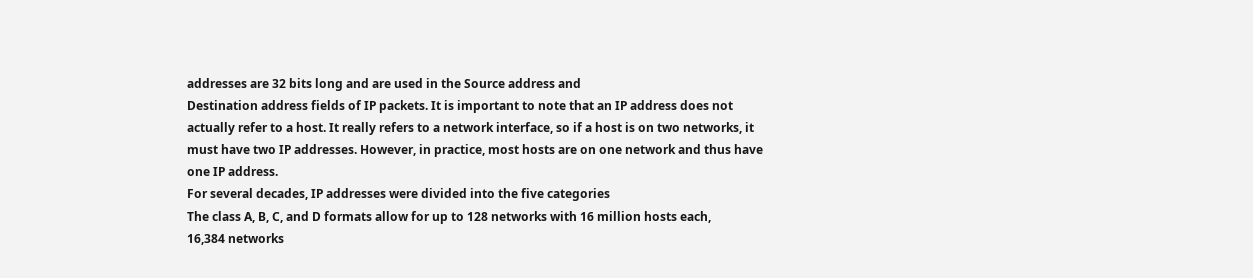addresses are 32 bits long and are used in the Source address and
Destination address fields of IP packets. It is important to note that an IP address does not
actually refer to a host. It really refers to a network interface, so if a host is on two networks, it
must have two IP addresses. However, in practice, most hosts are on one network and thus have
one IP address.
For several decades, IP addresses were divided into the five categories
The class A, B, C, and D formats allow for up to 128 networks with 16 million hosts each,
16,384 networks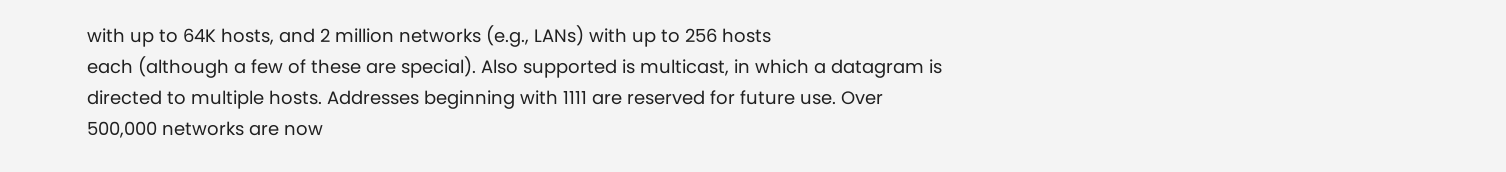with up to 64K hosts, and 2 million networks (e.g., LANs) with up to 256 hosts
each (although a few of these are special). Also supported is multicast, in which a datagram is
directed to multiple hosts. Addresses beginning with 1111 are reserved for future use. Over
500,000 networks are now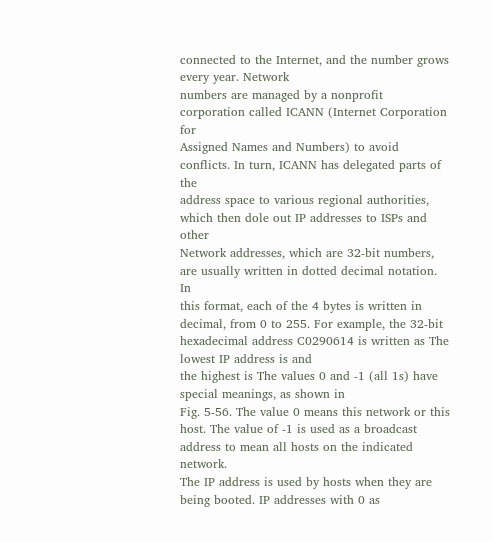connected to the Internet, and the number grows every year. Network
numbers are managed by a nonprofit corporation called ICANN (Internet Corporation for
Assigned Names and Numbers) to avoid conflicts. In turn, ICANN has delegated parts of the
address space to various regional authorities, which then dole out IP addresses to ISPs and other
Network addresses, which are 32-bit numbers, are usually written in dotted decimal notation. In
this format, each of the 4 bytes is written in decimal, from 0 to 255. For example, the 32-bit
hexadecimal address C0290614 is written as The lowest IP address is and
the highest is The values 0 and -1 (all 1s) have special meanings, as shown in
Fig. 5-56. The value 0 means this network or this host. The value of -1 is used as a broadcast
address to mean all hosts on the indicated network.
The IP address is used by hosts when they are being booted. IP addresses with 0 as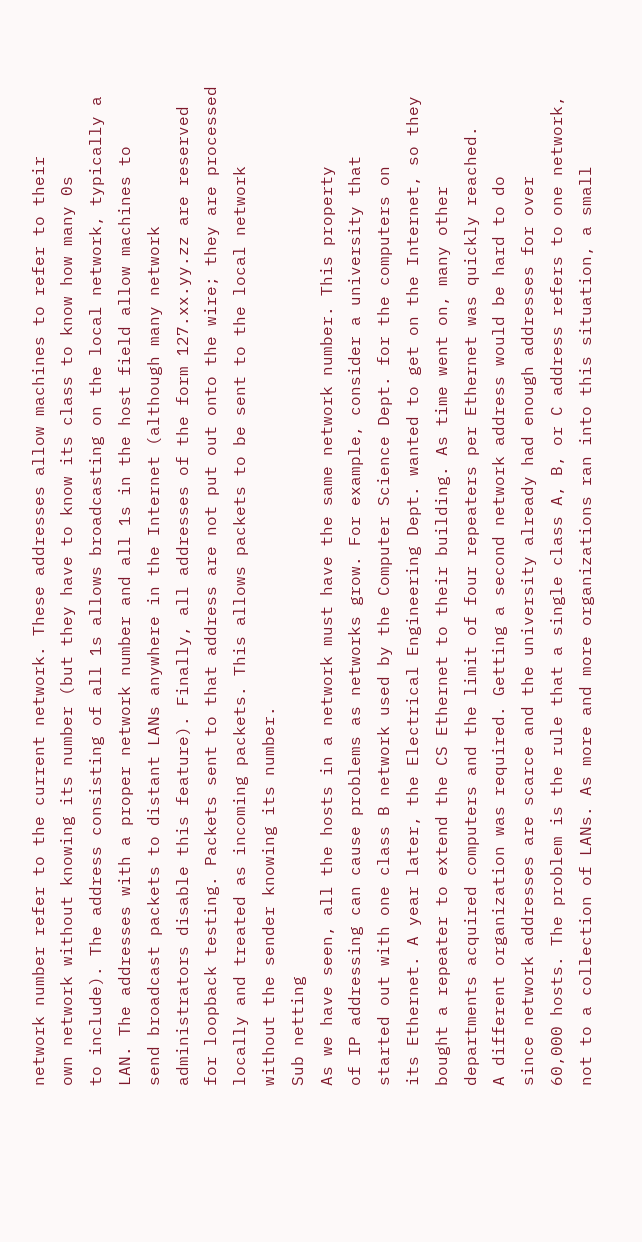network number refer to the current network. These addresses allow machines to refer to their
own network without knowing its number (but they have to know its class to know how many 0s
to include). The address consisting of all 1s allows broadcasting on the local network, typically a
LAN. The addresses with a proper network number and all 1s in the host field allow machines to
send broadcast packets to distant LANs anywhere in the Internet (although many network
administrators disable this feature). Finally, all addresses of the form 127.xx.yy.zz are reserved
for loopback testing. Packets sent to that address are not put out onto the wire; they are processed
locally and treated as incoming packets. This allows packets to be sent to the local network
without the sender knowing its number.
Sub netting
As we have seen, all the hosts in a network must have the same network number. This property
of IP addressing can cause problems as networks grow. For example, consider a university that
started out with one class B network used by the Computer Science Dept. for the computers on
its Ethernet. A year later, the Electrical Engineering Dept. wanted to get on the Internet, so they
bought a repeater to extend the CS Ethernet to their building. As time went on, many other
departments acquired computers and the limit of four repeaters per Ethernet was quickly reached.
A different organization was required. Getting a second network address would be hard to do
since network addresses are scarce and the university already had enough addresses for over
60,000 hosts. The problem is the rule that a single class A, B, or C address refers to one network,
not to a collection of LANs. As more and more organizations ran into this situation, a small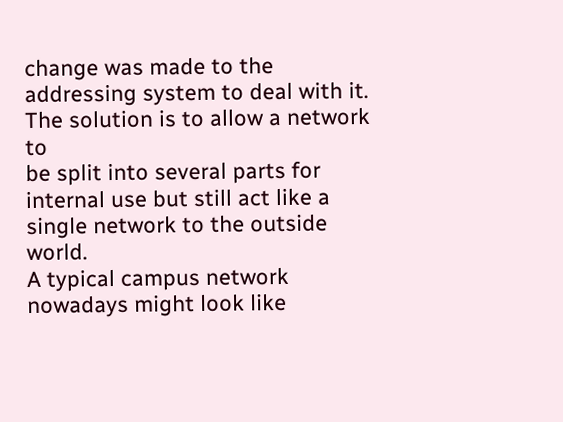change was made to the addressing system to deal with it. The solution is to allow a network to
be split into several parts for internal use but still act like a single network to the outside world.
A typical campus network nowadays might look like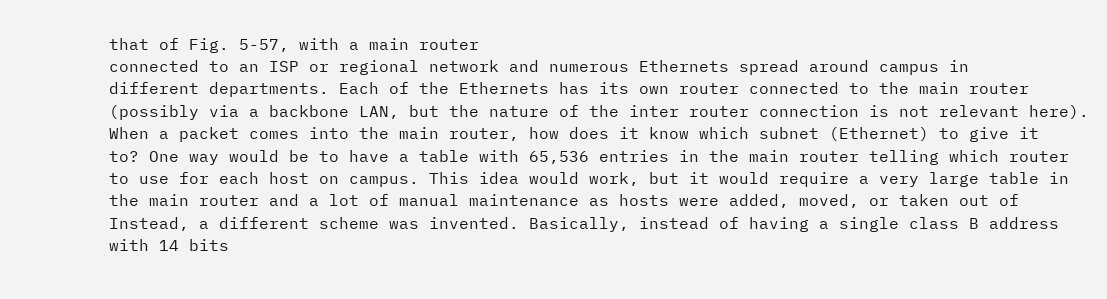that of Fig. 5-57, with a main router
connected to an ISP or regional network and numerous Ethernets spread around campus in
different departments. Each of the Ethernets has its own router connected to the main router
(possibly via a backbone LAN, but the nature of the inter router connection is not relevant here).
When a packet comes into the main router, how does it know which subnet (Ethernet) to give it
to? One way would be to have a table with 65,536 entries in the main router telling which router
to use for each host on campus. This idea would work, but it would require a very large table in
the main router and a lot of manual maintenance as hosts were added, moved, or taken out of
Instead, a different scheme was invented. Basically, instead of having a single class B address
with 14 bits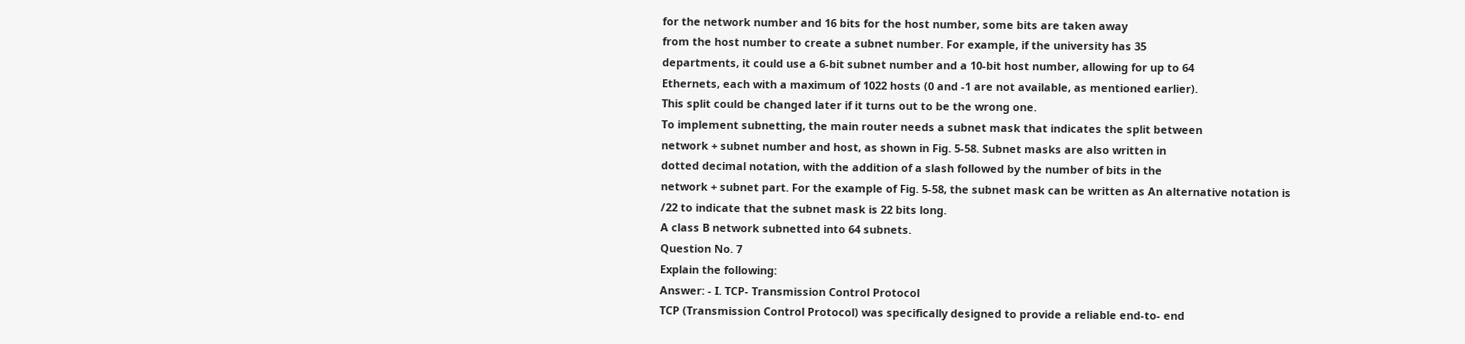for the network number and 16 bits for the host number, some bits are taken away
from the host number to create a subnet number. For example, if the university has 35
departments, it could use a 6-bit subnet number and a 10-bit host number, allowing for up to 64
Ethernets, each with a maximum of 1022 hosts (0 and -1 are not available, as mentioned earlier).
This split could be changed later if it turns out to be the wrong one.
To implement subnetting, the main router needs a subnet mask that indicates the split between
network + subnet number and host, as shown in Fig. 5-58. Subnet masks are also written in
dotted decimal notation, with the addition of a slash followed by the number of bits in the
network + subnet part. For the example of Fig. 5-58, the subnet mask can be written as An alternative notation is /22 to indicate that the subnet mask is 22 bits long.
A class B network subnetted into 64 subnets.
Question No. 7
Explain the following:
Answer: - I. TCP- Transmission Control Protocol
TCP (Transmission Control Protocol) was specifically designed to provide a reliable end-to- end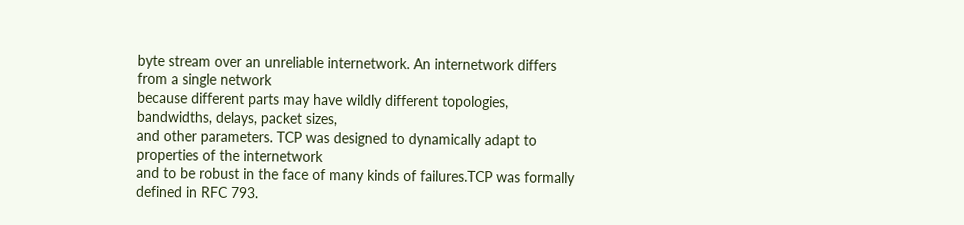byte stream over an unreliable internetwork. An internetwork differs from a single network
because different parts may have wildly different topologies, bandwidths, delays, packet sizes,
and other parameters. TCP was designed to dynamically adapt to properties of the internetwork
and to be robust in the face of many kinds of failures.TCP was formally defined in RFC 793.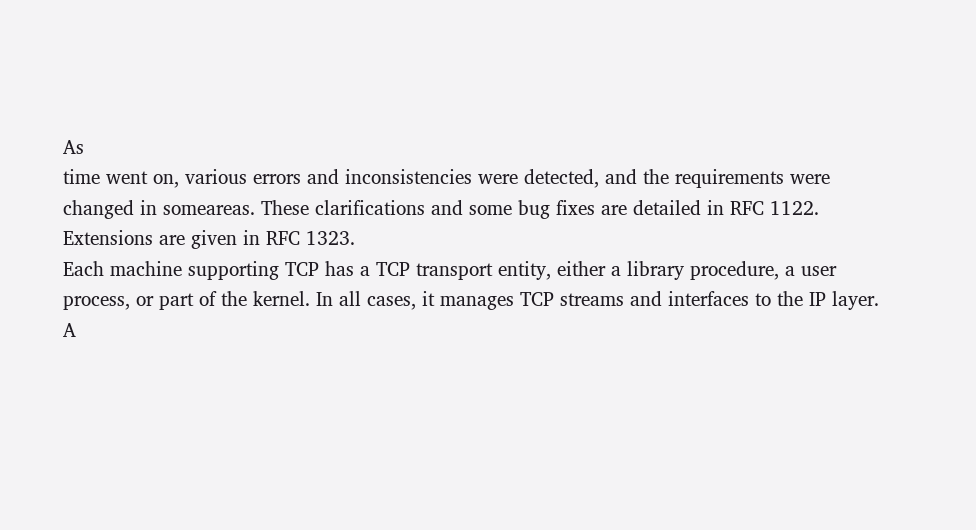As
time went on, various errors and inconsistencies were detected, and the requirements were
changed in someareas. These clarifications and some bug fixes are detailed in RFC 1122.
Extensions are given in RFC 1323.
Each machine supporting TCP has a TCP transport entity, either a library procedure, a user
process, or part of the kernel. In all cases, it manages TCP streams and interfaces to the IP layer.
A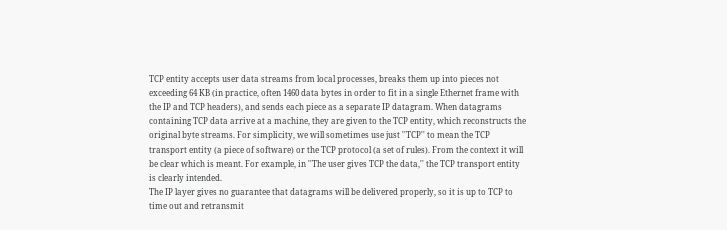TCP entity accepts user data streams from local processes, breaks them up into pieces not
exceeding 64 KB (in practice, often 1460 data bytes in order to fit in a single Ethernet frame with
the IP and TCP headers), and sends each piece as a separate IP datagram. When datagrams
containing TCP data arrive at a machine, they are given to the TCP entity, which reconstructs the
original byte streams. For simplicity, we will sometimes use just ''TCP'' to mean the TCP
transport entity (a piece of software) or the TCP protocol (a set of rules). From the context it will
be clear which is meant. For example, in ''The user gives TCP the data,'' the TCP transport entity
is clearly intended.
The IP layer gives no guarantee that datagrams will be delivered properly, so it is up to TCP to
time out and retransmit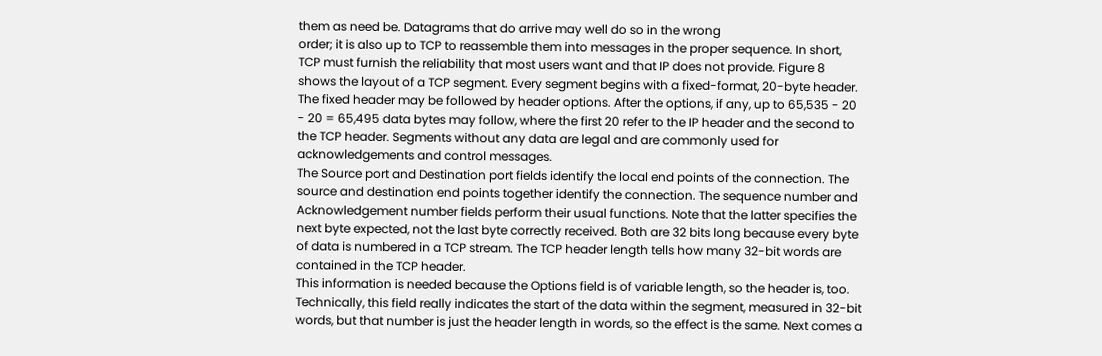them as need be. Datagrams that do arrive may well do so in the wrong
order; it is also up to TCP to reassemble them into messages in the proper sequence. In short,
TCP must furnish the reliability that most users want and that IP does not provide. Figure 8
shows the layout of a TCP segment. Every segment begins with a fixed-format, 20-byte header.
The fixed header may be followed by header options. After the options, if any, up to 65,535 - 20
- 20 = 65,495 data bytes may follow, where the first 20 refer to the IP header and the second to
the TCP header. Segments without any data are legal and are commonly used for
acknowledgements and control messages.
The Source port and Destination port fields identify the local end points of the connection. The
source and destination end points together identify the connection. The sequence number and
Acknowledgement number fields perform their usual functions. Note that the latter specifies the
next byte expected, not the last byte correctly received. Both are 32 bits long because every byte
of data is numbered in a TCP stream. The TCP header length tells how many 32-bit words are
contained in the TCP header.
This information is needed because the Options field is of variable length, so the header is, too.
Technically, this field really indicates the start of the data within the segment, measured in 32-bit
words, but that number is just the header length in words, so the effect is the same. Next comes a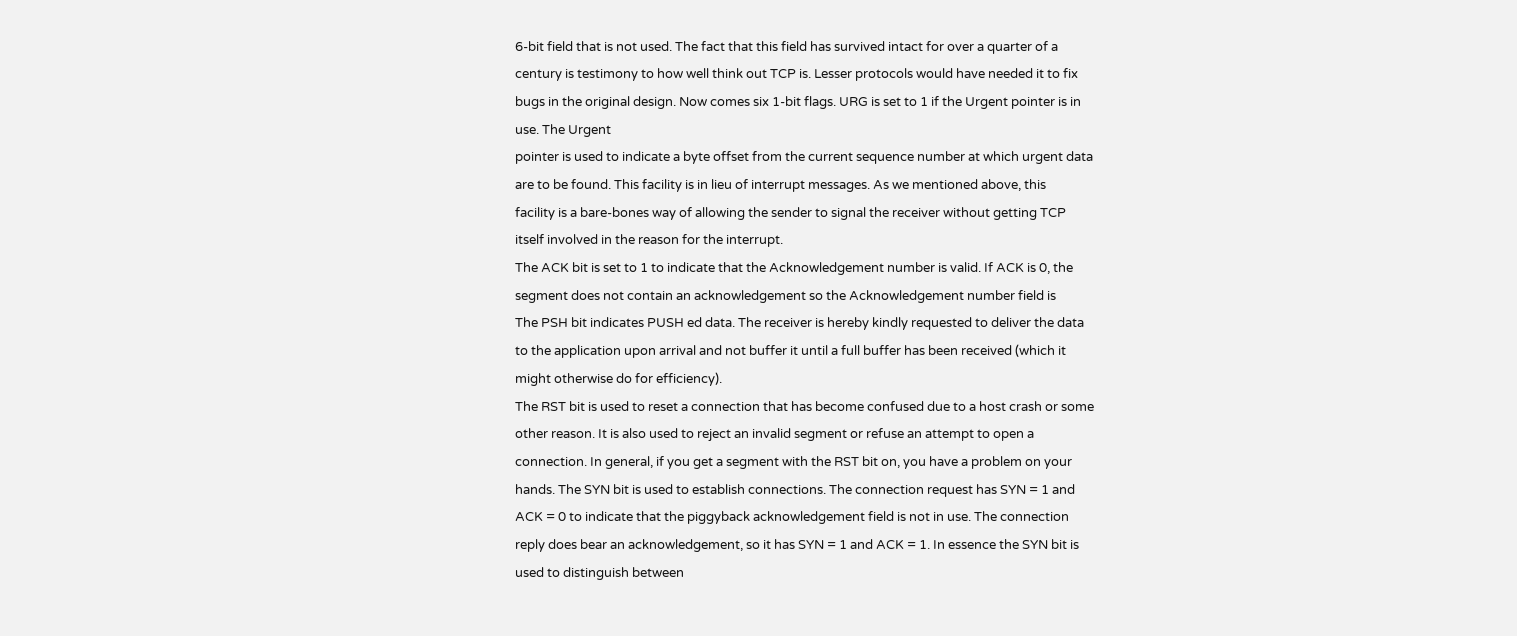6-bit field that is not used. The fact that this field has survived intact for over a quarter of a
century is testimony to how well think out TCP is. Lesser protocols would have needed it to fix
bugs in the original design. Now comes six 1-bit flags. URG is set to 1 if the Urgent pointer is in
use. The Urgent
pointer is used to indicate a byte offset from the current sequence number at which urgent data
are to be found. This facility is in lieu of interrupt messages. As we mentioned above, this
facility is a bare-bones way of allowing the sender to signal the receiver without getting TCP
itself involved in the reason for the interrupt.
The ACK bit is set to 1 to indicate that the Acknowledgement number is valid. If ACK is 0, the
segment does not contain an acknowledgement so the Acknowledgement number field is
The PSH bit indicates PUSH ed data. The receiver is hereby kindly requested to deliver the data
to the application upon arrival and not buffer it until a full buffer has been received (which it
might otherwise do for efficiency).
The RST bit is used to reset a connection that has become confused due to a host crash or some
other reason. It is also used to reject an invalid segment or refuse an attempt to open a
connection. In general, if you get a segment with the RST bit on, you have a problem on your
hands. The SYN bit is used to establish connections. The connection request has SYN = 1 and
ACK = 0 to indicate that the piggyback acknowledgement field is not in use. The connection
reply does bear an acknowledgement, so it has SYN = 1 and ACK = 1. In essence the SYN bit is
used to distinguish between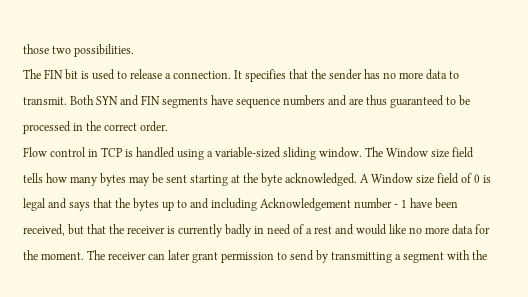those two possibilities.
The FIN bit is used to release a connection. It specifies that the sender has no more data to
transmit. Both SYN and FIN segments have sequence numbers and are thus guaranteed to be
processed in the correct order.
Flow control in TCP is handled using a variable-sized sliding window. The Window size field
tells how many bytes may be sent starting at the byte acknowledged. A Window size field of 0 is
legal and says that the bytes up to and including Acknowledgement number - 1 have been
received, but that the receiver is currently badly in need of a rest and would like no more data for
the moment. The receiver can later grant permission to send by transmitting a segment with the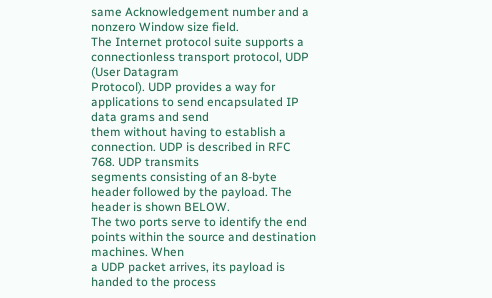same Acknowledgement number and a nonzero Window size field.
The Internet protocol suite supports a connectionless transport protocol, UDP (User Datagram
Protocol). UDP provides a way for applications to send encapsulated IP data grams and send
them without having to establish a connection. UDP is described in RFC 768. UDP transmits
segments consisting of an 8-byte header followed by the payload. The header is shown BELOW.
The two ports serve to identify the end points within the source and destination machines. When
a UDP packet arrives, its payload is handed to the process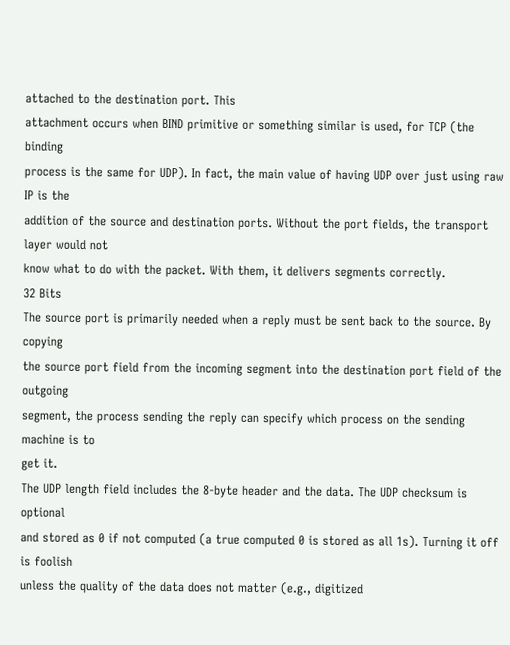attached to the destination port. This
attachment occurs when BIND primitive or something similar is used, for TCP (the binding
process is the same for UDP). In fact, the main value of having UDP over just using raw IP is the
addition of the source and destination ports. Without the port fields, the transport layer would not
know what to do with the packet. With them, it delivers segments correctly.
32 Bits
The source port is primarily needed when a reply must be sent back to the source. By copying
the source port field from the incoming segment into the destination port field of the outgoing
segment, the process sending the reply can specify which process on the sending machine is to
get it.
The UDP length field includes the 8-byte header and the data. The UDP checksum is optional
and stored as 0 if not computed (a true computed 0 is stored as all 1s). Turning it off is foolish
unless the quality of the data does not matter (e.g., digitized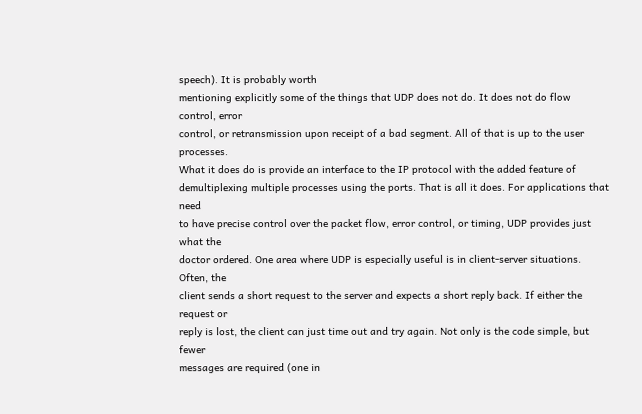speech). It is probably worth
mentioning explicitly some of the things that UDP does not do. It does not do flow control, error
control, or retransmission upon receipt of a bad segment. All of that is up to the user processes.
What it does do is provide an interface to the IP protocol with the added feature of
demultiplexing multiple processes using the ports. That is all it does. For applications that need
to have precise control over the packet flow, error control, or timing, UDP provides just what the
doctor ordered. One area where UDP is especially useful is in client-server situations. Often, the
client sends a short request to the server and expects a short reply back. If either the request or
reply is lost, the client can just time out and try again. Not only is the code simple, but fewer
messages are required (one in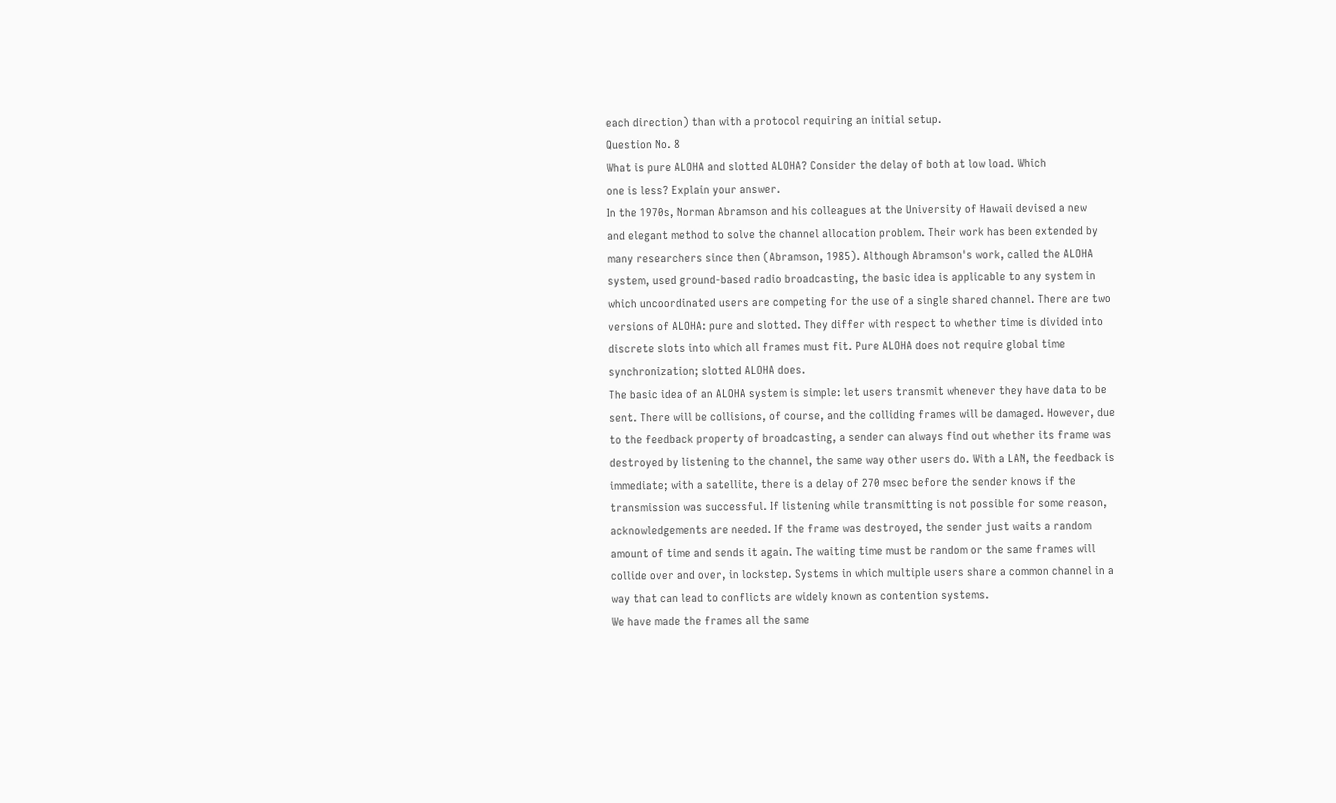each direction) than with a protocol requiring an initial setup.
Question No. 8
What is pure ALOHA and slotted ALOHA? Consider the delay of both at low load. Which
one is less? Explain your answer.
In the 1970s, Norman Abramson and his colleagues at the University of Hawaii devised a new
and elegant method to solve the channel allocation problem. Their work has been extended by
many researchers since then (Abramson, 1985). Although Abramson's work, called the ALOHA
system, used ground-based radio broadcasting, the basic idea is applicable to any system in
which uncoordinated users are competing for the use of a single shared channel. There are two
versions of ALOHA: pure and slotted. They differ with respect to whether time is divided into
discrete slots into which all frames must fit. Pure ALOHA does not require global time
synchronization; slotted ALOHA does.
The basic idea of an ALOHA system is simple: let users transmit whenever they have data to be
sent. There will be collisions, of course, and the colliding frames will be damaged. However, due
to the feedback property of broadcasting, a sender can always find out whether its frame was
destroyed by listening to the channel, the same way other users do. With a LAN, the feedback is
immediate; with a satellite, there is a delay of 270 msec before the sender knows if the
transmission was successful. If listening while transmitting is not possible for some reason,
acknowledgements are needed. If the frame was destroyed, the sender just waits a random
amount of time and sends it again. The waiting time must be random or the same frames will
collide over and over, in lockstep. Systems in which multiple users share a common channel in a
way that can lead to conflicts are widely known as contention systems.
We have made the frames all the same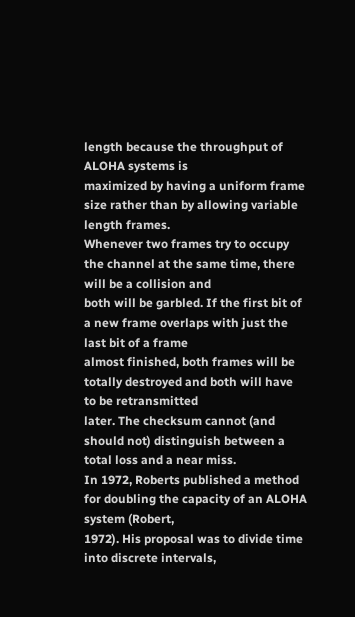length because the throughput of ALOHA systems is
maximized by having a uniform frame size rather than by allowing variable length frames.
Whenever two frames try to occupy the channel at the same time, there will be a collision and
both will be garbled. If the first bit of a new frame overlaps with just the last bit of a frame
almost finished, both frames will be totally destroyed and both will have to be retransmitted
later. The checksum cannot (and should not) distinguish between a total loss and a near miss.
In 1972, Roberts published a method for doubling the capacity of an ALOHA system (Robert,
1972). His proposal was to divide time into discrete intervals,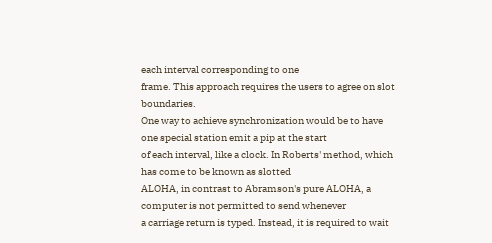each interval corresponding to one
frame. This approach requires the users to agree on slot boundaries.
One way to achieve synchronization would be to have one special station emit a pip at the start
of each interval, like a clock. In Roberts' method, which has come to be known as slotted
ALOHA, in contrast to Abramson's pure ALOHA, a computer is not permitted to send whenever
a carriage return is typed. Instead, it is required to wait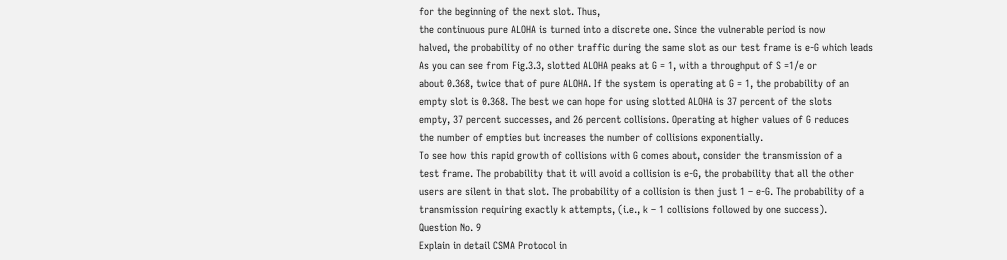for the beginning of the next slot. Thus,
the continuous pure ALOHA is turned into a discrete one. Since the vulnerable period is now
halved, the probability of no other traffic during the same slot as our test frame is e-G which leads
As you can see from Fig.3.3, slotted ALOHA peaks at G = 1, with a throughput of S =1/e or
about 0.368, twice that of pure ALOHA. If the system is operating at G = 1, the probability of an
empty slot is 0.368. The best we can hope for using slotted ALOHA is 37 percent of the slots
empty, 37 percent successes, and 26 percent collisions. Operating at higher values of G reduces
the number of empties but increases the number of collisions exponentially.
To see how this rapid growth of collisions with G comes about, consider the transmission of a
test frame. The probability that it will avoid a collision is e-G, the probability that all the other
users are silent in that slot. The probability of a collision is then just 1 – e-G. The probability of a
transmission requiring exactly k attempts, (i.e., k – 1 collisions followed by one success).
Question No. 9
Explain in detail CSMA Protocol in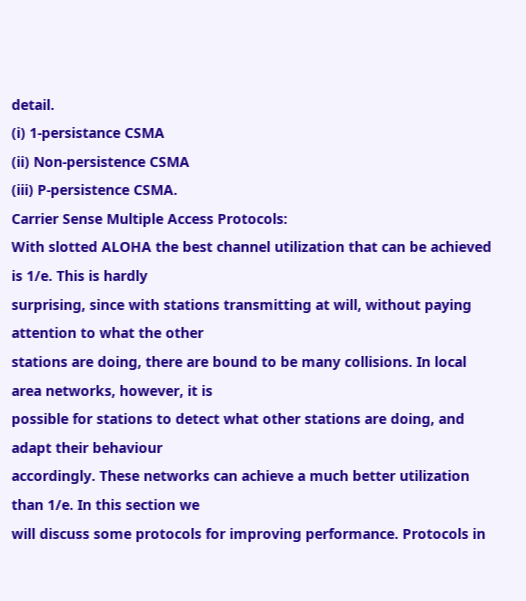detail.
(i) 1-persistance CSMA
(ii) Non-persistence CSMA
(iii) P-persistence CSMA.
Carrier Sense Multiple Access Protocols:
With slotted ALOHA the best channel utilization that can be achieved is 1/e. This is hardly
surprising, since with stations transmitting at will, without paying attention to what the other
stations are doing, there are bound to be many collisions. In local area networks, however, it is
possible for stations to detect what other stations are doing, and adapt their behaviour
accordingly. These networks can achieve a much better utilization than 1/e. In this section we
will discuss some protocols for improving performance. Protocols in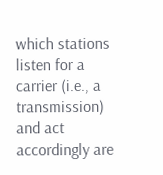which stations listen for a
carrier (i.e., a transmission) and act accordingly are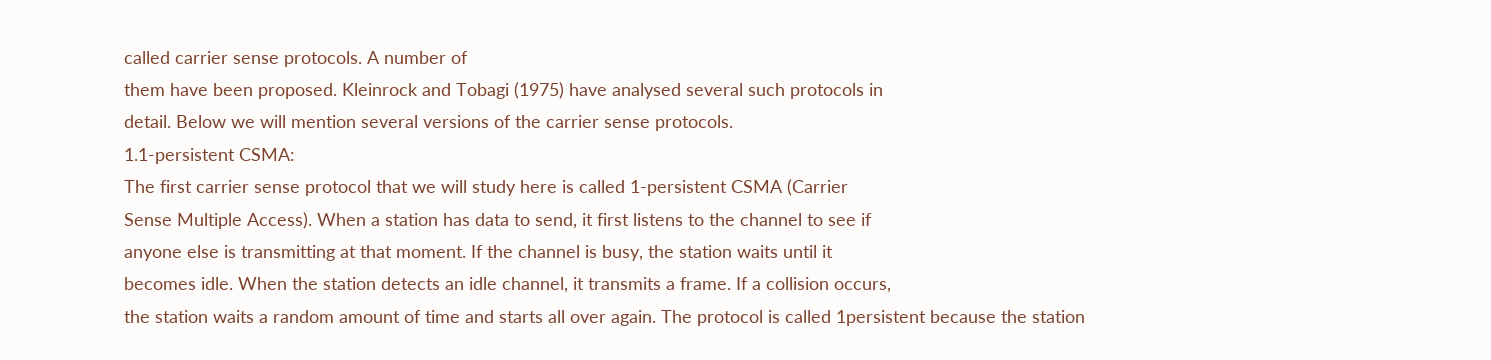called carrier sense protocols. A number of
them have been proposed. Kleinrock and Tobagi (1975) have analysed several such protocols in
detail. Below we will mention several versions of the carrier sense protocols.
1.1-persistent CSMA:
The first carrier sense protocol that we will study here is called 1-persistent CSMA (Carrier
Sense Multiple Access). When a station has data to send, it first listens to the channel to see if
anyone else is transmitting at that moment. If the channel is busy, the station waits until it
becomes idle. When the station detects an idle channel, it transmits a frame. If a collision occurs,
the station waits a random amount of time and starts all over again. The protocol is called 1persistent because the station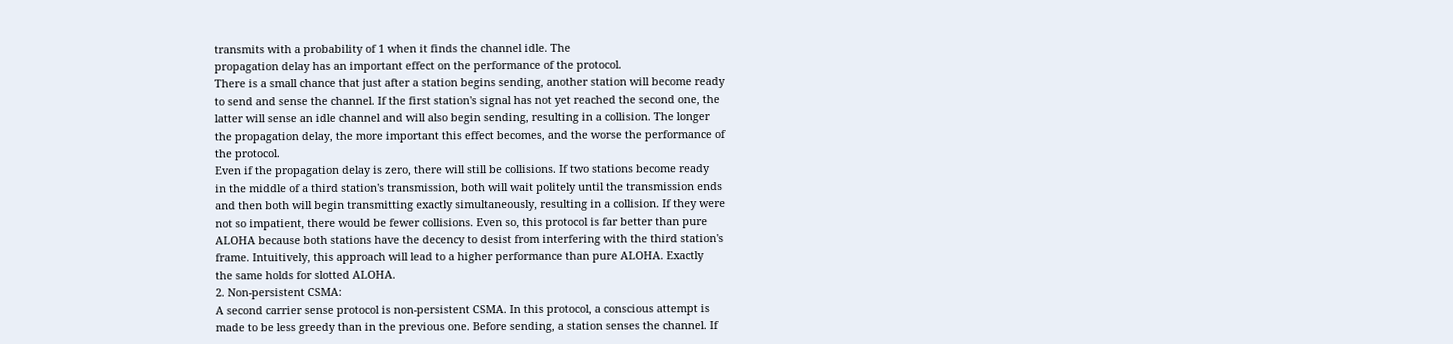transmits with a probability of 1 when it finds the channel idle. The
propagation delay has an important effect on the performance of the protocol.
There is a small chance that just after a station begins sending, another station will become ready
to send and sense the channel. If the first station's signal has not yet reached the second one, the
latter will sense an idle channel and will also begin sending, resulting in a collision. The longer
the propagation delay, the more important this effect becomes, and the worse the performance of
the protocol.
Even if the propagation delay is zero, there will still be collisions. If two stations become ready
in the middle of a third station's transmission, both will wait politely until the transmission ends
and then both will begin transmitting exactly simultaneously, resulting in a collision. If they were
not so impatient, there would be fewer collisions. Even so, this protocol is far better than pure
ALOHA because both stations have the decency to desist from interfering with the third station's
frame. Intuitively, this approach will lead to a higher performance than pure ALOHA. Exactly
the same holds for slotted ALOHA.
2. Non-persistent CSMA:
A second carrier sense protocol is non-persistent CSMA. In this protocol, a conscious attempt is
made to be less greedy than in the previous one. Before sending, a station senses the channel. If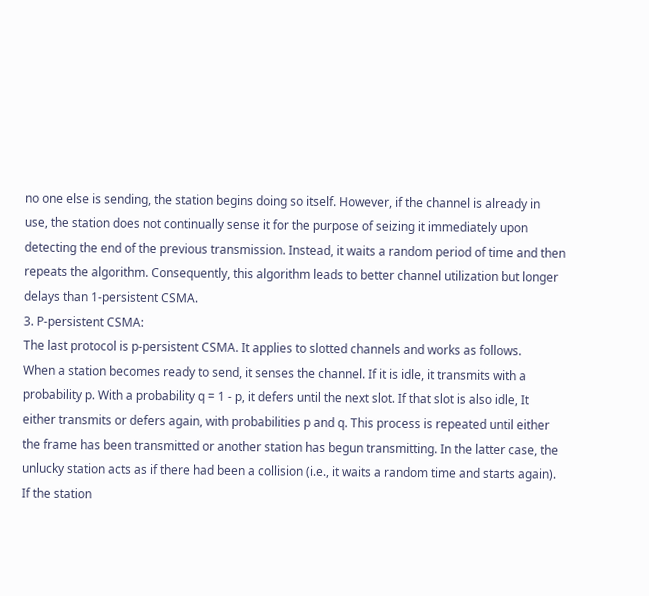no one else is sending, the station begins doing so itself. However, if the channel is already in
use, the station does not continually sense it for the purpose of seizing it immediately upon
detecting the end of the previous transmission. Instead, it waits a random period of time and then
repeats the algorithm. Consequently, this algorithm leads to better channel utilization but longer
delays than 1-persistent CSMA.
3. P-persistent CSMA:
The last protocol is p-persistent CSMA. It applies to slotted channels and works as follows.
When a station becomes ready to send, it senses the channel. If it is idle, it transmits with a
probability p. With a probability q = 1 - p, it defers until the next slot. If that slot is also idle, It
either transmits or defers again, with probabilities p and q. This process is repeated until either
the frame has been transmitted or another station has begun transmitting. In the latter case, the
unlucky station acts as if there had been a collision (i.e., it waits a random time and starts again).
If the station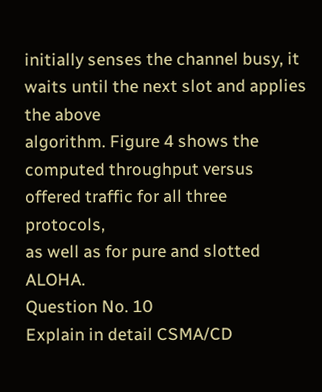initially senses the channel busy, it waits until the next slot and applies the above
algorithm. Figure 4 shows the computed throughput versus offered traffic for all three protocols,
as well as for pure and slotted ALOHA.
Question No. 10
Explain in detail CSMA/CD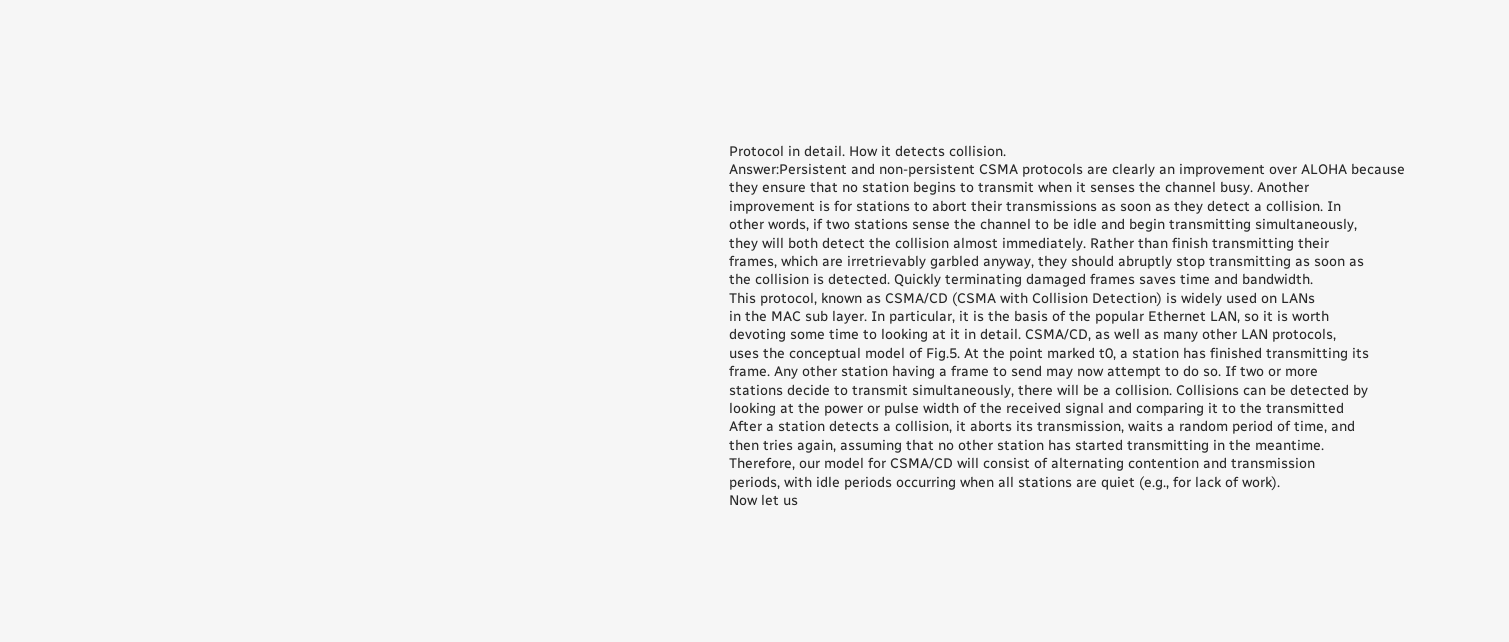Protocol in detail. How it detects collision.
Answer:Persistent and non-persistent CSMA protocols are clearly an improvement over ALOHA because
they ensure that no station begins to transmit when it senses the channel busy. Another
improvement is for stations to abort their transmissions as soon as they detect a collision. In
other words, if two stations sense the channel to be idle and begin transmitting simultaneously,
they will both detect the collision almost immediately. Rather than finish transmitting their
frames, which are irretrievably garbled anyway, they should abruptly stop transmitting as soon as
the collision is detected. Quickly terminating damaged frames saves time and bandwidth.
This protocol, known as CSMA/CD (CSMA with Collision Detection) is widely used on LANs
in the MAC sub layer. In particular, it is the basis of the popular Ethernet LAN, so it is worth
devoting some time to looking at it in detail. CSMA/CD, as well as many other LAN protocols,
uses the conceptual model of Fig.5. At the point marked t0, a station has finished transmitting its
frame. Any other station having a frame to send may now attempt to do so. If two or more
stations decide to transmit simultaneously, there will be a collision. Collisions can be detected by
looking at the power or pulse width of the received signal and comparing it to the transmitted
After a station detects a collision, it aborts its transmission, waits a random period of time, and
then tries again, assuming that no other station has started transmitting in the meantime.
Therefore, our model for CSMA/CD will consist of alternating contention and transmission
periods, with idle periods occurring when all stations are quiet (e.g., for lack of work).
Now let us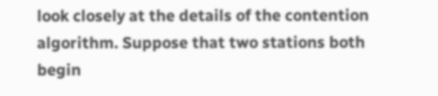look closely at the details of the contention algorithm. Suppose that two stations both
begin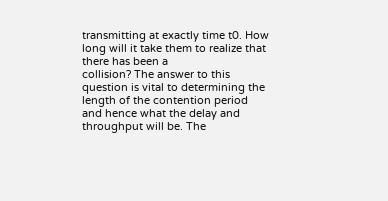transmitting at exactly time t0. How long will it take them to realize that there has been a
collision? The answer to this question is vital to determining the length of the contention period
and hence what the delay and throughput will be. The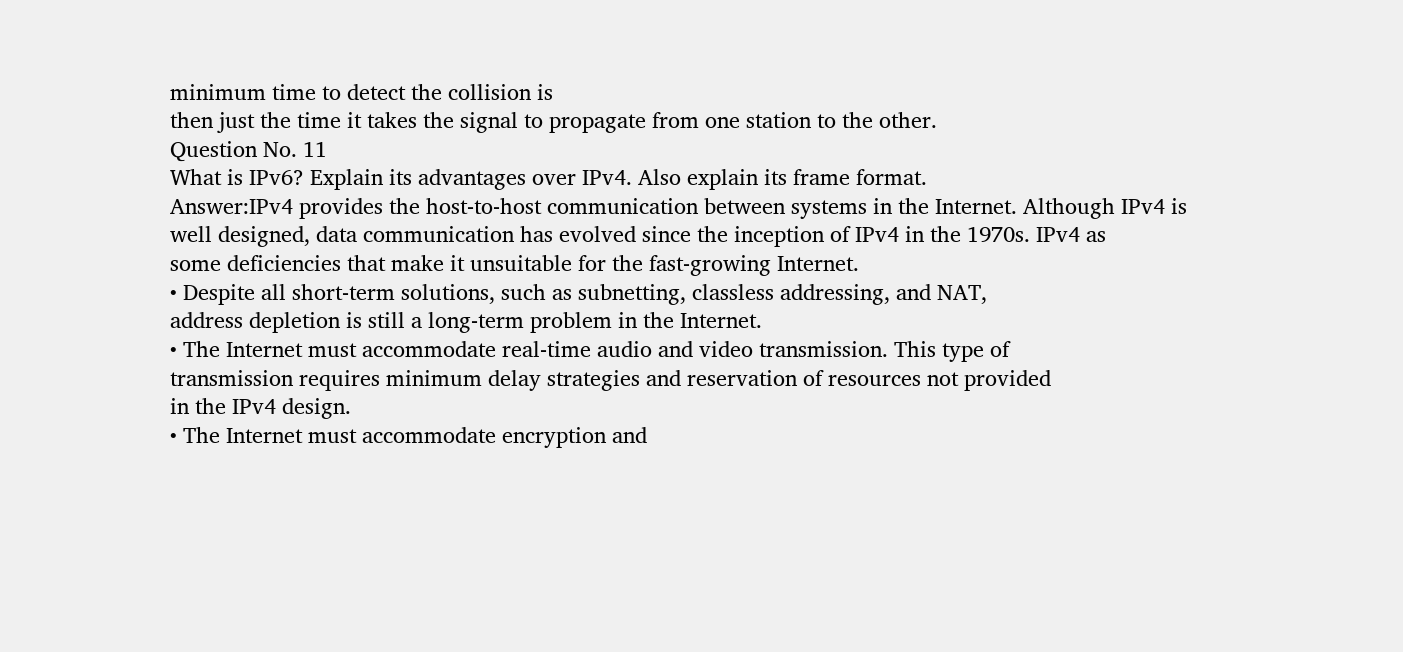minimum time to detect the collision is
then just the time it takes the signal to propagate from one station to the other.
Question No. 11
What is IPv6? Explain its advantages over IPv4. Also explain its frame format.
Answer:IPv4 provides the host-to-host communication between systems in the Internet. Although IPv4 is
well designed, data communication has evolved since the inception of IPv4 in the 1970s. IPv4 as
some deficiencies that make it unsuitable for the fast-growing Internet.
• Despite all short-term solutions, such as subnetting, classless addressing, and NAT,
address depletion is still a long-term problem in the Internet.
• The Internet must accommodate real-time audio and video transmission. This type of
transmission requires minimum delay strategies and reservation of resources not provided
in the IPv4 design.
• The Internet must accommodate encryption and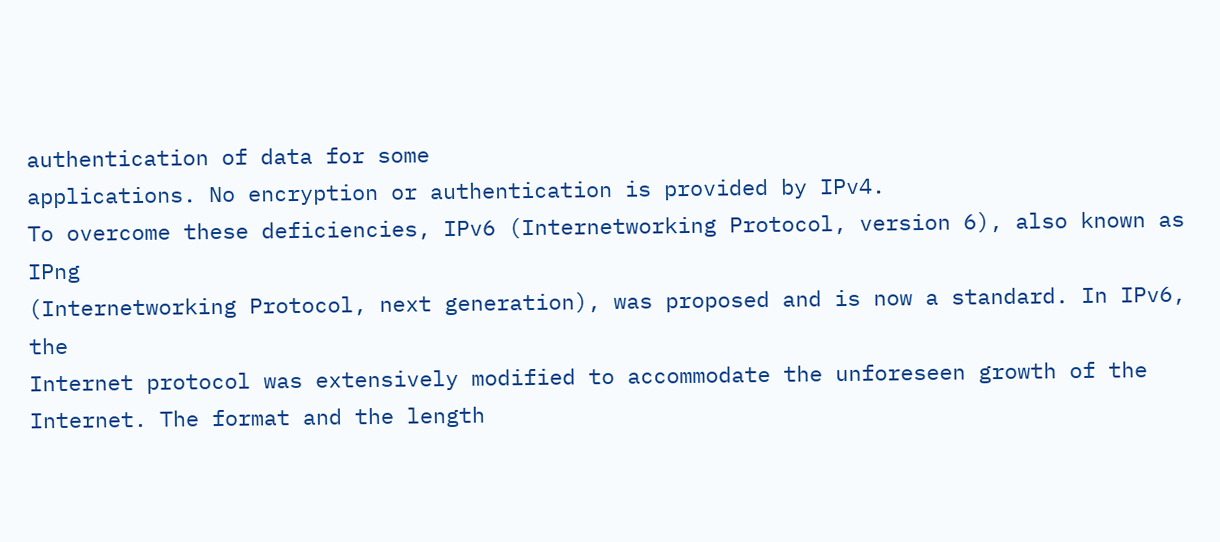authentication of data for some
applications. No encryption or authentication is provided by IPv4.
To overcome these deficiencies, IPv6 (Internetworking Protocol, version 6), also known as IPng
(Internetworking Protocol, next generation), was proposed and is now a standard. In IPv6, the
Internet protocol was extensively modified to accommodate the unforeseen growth of the
Internet. The format and the length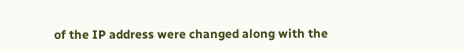of the IP address were changed along with the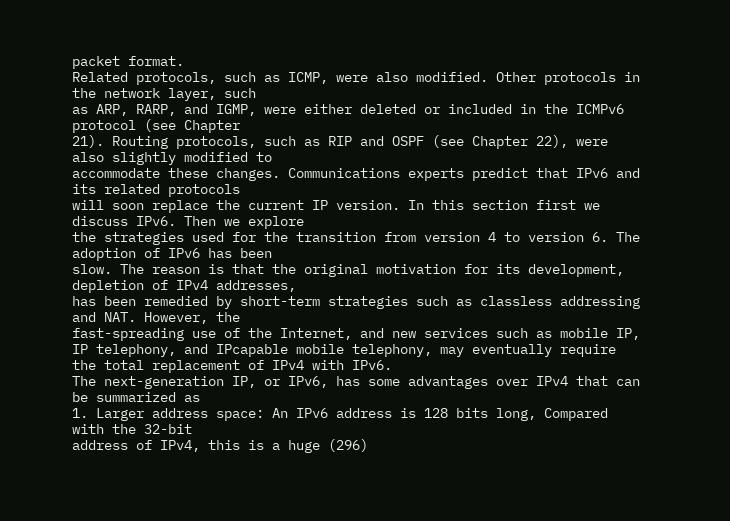packet format.
Related protocols, such as ICMP, were also modified. Other protocols in the network layer, such
as ARP, RARP, and IGMP, were either deleted or included in the ICMPv6 protocol (see Chapter
21). Routing protocols, such as RIP and OSPF (see Chapter 22), were also slightly modified to
accommodate these changes. Communications experts predict that IPv6 and its related protocols
will soon replace the current IP version. In this section first we discuss IPv6. Then we explore
the strategies used for the transition from version 4 to version 6. The adoption of IPv6 has been
slow. The reason is that the original motivation for its development, depletion of IPv4 addresses,
has been remedied by short-term strategies such as classless addressing and NAT. However, the
fast-spreading use of the Internet, and new services such as mobile IP, IP telephony, and IPcapable mobile telephony, may eventually require the total replacement of IPv4 with IPv6.
The next-generation IP, or IPv6, has some advantages over IPv4 that can be summarized as
1. Larger address space: An IPv6 address is 128 bits long, Compared with the 32-bit
address of IPv4, this is a huge (296)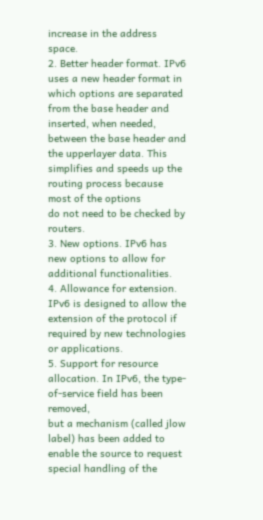increase in the address space.
2. Better header format. IPv6 uses a new header format in which options are separated
from the base header and inserted, when needed, between the base header and the upperlayer data. This simplifies and speeds up the routing process because most of the options
do not need to be checked by routers.
3. New options. IPv6 has new options to allow for additional functionalities.
4. Allowance for extension. IPv6 is designed to allow the extension of the protocol if
required by new technologies or applications.
5. Support for resource allocation. In IPv6, the type-of-service field has been removed,
but a mechanism (called jlow label) has been added to enable the source to request
special handling of the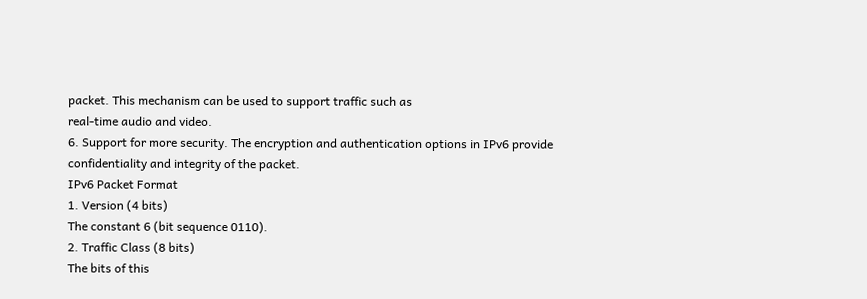packet. This mechanism can be used to support traffic such as
real-time audio and video.
6. Support for more security. The encryption and authentication options in IPv6 provide
confidentiality and integrity of the packet.
IPv6 Packet Format
1. Version (4 bits)
The constant 6 (bit sequence 0110).
2. Traffic Class (8 bits)
The bits of this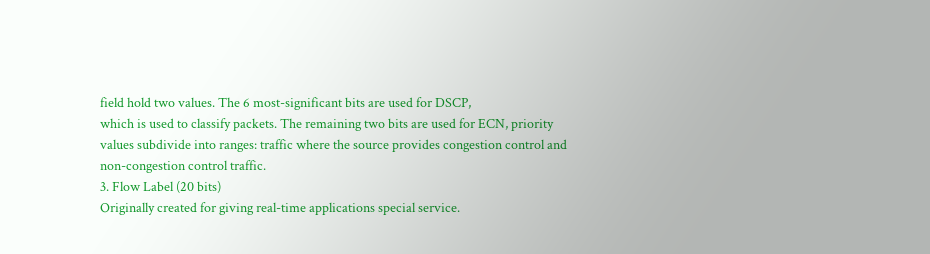field hold two values. The 6 most-significant bits are used for DSCP,
which is used to classify packets. The remaining two bits are used for ECN, priority
values subdivide into ranges: traffic where the source provides congestion control and
non-congestion control traffic.
3. Flow Label (20 bits)
Originally created for giving real-time applications special service.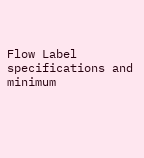Flow Label
specifications and minimum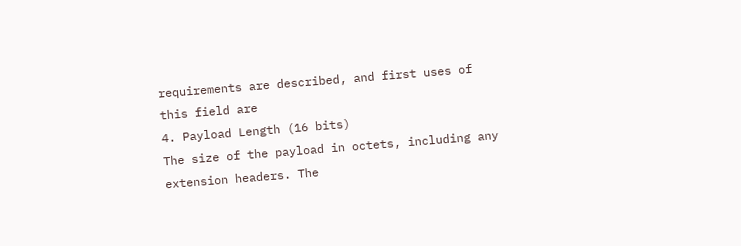requirements are described, and first uses of this field are
4. Payload Length (16 bits)
The size of the payload in octets, including any extension headers. The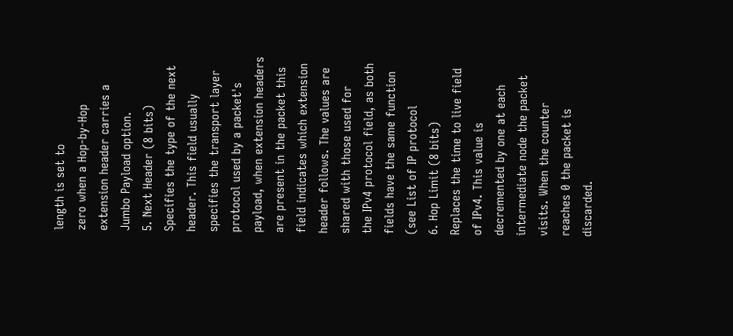length is set to
zero when a Hop-by-Hop extension header carries a Jumbo Payload option.
5. Next Header (8 bits)
Specifies the type of the next header. This field usually specifies the transport layer
protocol used by a packet's payload, when extension headers are present in the packet this
field indicates which extension header follows. The values are shared with those used for
the IPv4 protocol field, as both fields have the same function (see List of IP protocol
6. Hop Limit (8 bits)
Replaces the time to live field of IPv4. This value is decremented by one at each
intermediate node the packet visits. When the counter reaches 0 the packet is discarded.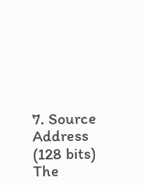7. Source Address (128 bits)
The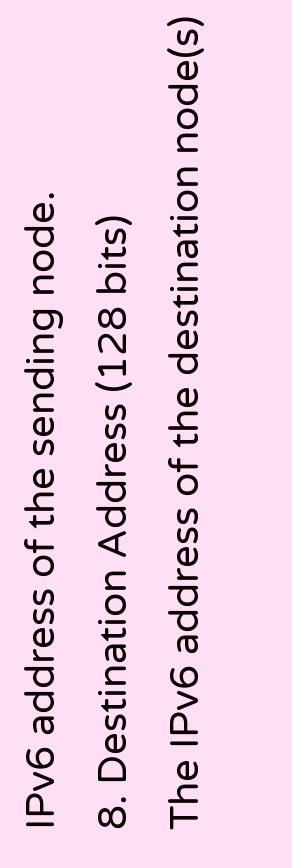IPv6 address of the sending node.
8. Destination Address (128 bits)
The IPv6 address of the destination node(s)